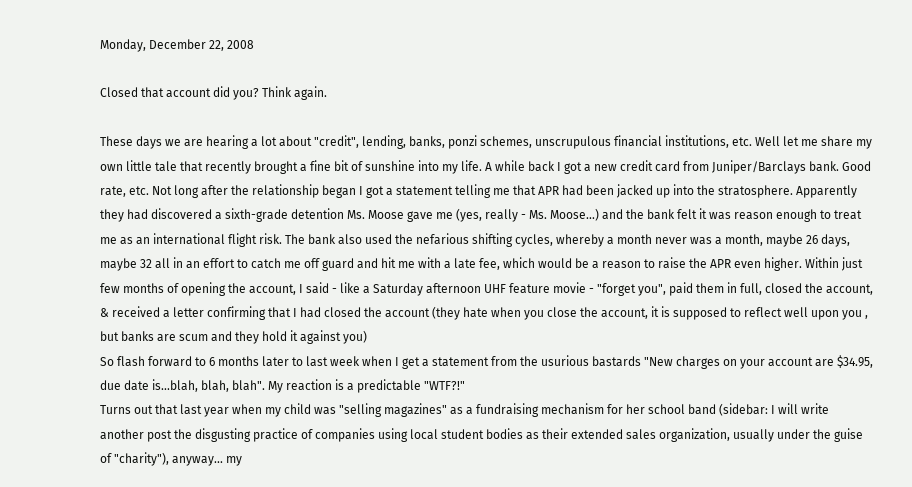Monday, December 22, 2008

Closed that account did you? Think again.

These days we are hearing a lot about "credit", lending, banks, ponzi schemes, unscrupulous financial institutions, etc. Well let me share my own little tale that recently brought a fine bit of sunshine into my life. A while back I got a new credit card from Juniper/Barclays bank. Good rate, etc. Not long after the relationship began I got a statement telling me that APR had been jacked up into the stratosphere. Apparently they had discovered a sixth-grade detention Ms. Moose gave me (yes, really - Ms. Moose...) and the bank felt it was reason enough to treat me as an international flight risk. The bank also used the nefarious shifting cycles, whereby a month never was a month, maybe 26 days, maybe 32 all in an effort to catch me off guard and hit me with a late fee, which would be a reason to raise the APR even higher. Within just few months of opening the account, I said - like a Saturday afternoon UHF feature movie - "forget you", paid them in full, closed the account, & received a letter confirming that I had closed the account (they hate when you close the account, it is supposed to reflect well upon you , but banks are scum and they hold it against you)
So flash forward to 6 months later to last week when I get a statement from the usurious bastards "New charges on your account are $34.95, due date is...blah, blah, blah". My reaction is a predictable "WTF?!"
Turns out that last year when my child was "selling magazines" as a fundraising mechanism for her school band (sidebar: I will write another post the disgusting practice of companies using local student bodies as their extended sales organization, usually under the guise of "charity"), anyway... my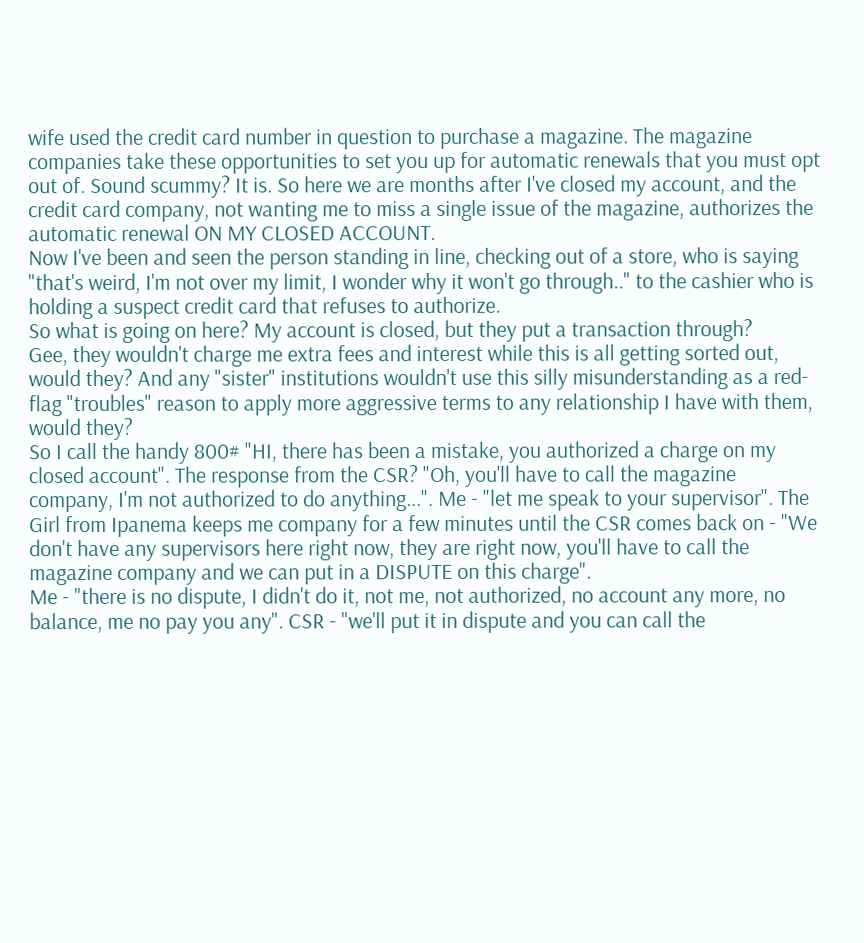wife used the credit card number in question to purchase a magazine. The magazine companies take these opportunities to set you up for automatic renewals that you must opt out of. Sound scummy? It is. So here we are months after I've closed my account, and the credit card company, not wanting me to miss a single issue of the magazine, authorizes the automatic renewal ON MY CLOSED ACCOUNT.
Now I've been and seen the person standing in line, checking out of a store, who is saying "that's weird, I'm not over my limit, I wonder why it won't go through.." to the cashier who is holding a suspect credit card that refuses to authorize.
So what is going on here? My account is closed, but they put a transaction through?
Gee, they wouldn't charge me extra fees and interest while this is all getting sorted out, would they? And any "sister" institutions wouldn't use this silly misunderstanding as a red-flag "troubles" reason to apply more aggressive terms to any relationship I have with them, would they?
So I call the handy 800# "HI, there has been a mistake, you authorized a charge on my closed account". The response from the CSR? "Oh, you'll have to call the magazine company, I'm not authorized to do anything...". Me - "let me speak to your supervisor". The Girl from Ipanema keeps me company for a few minutes until the CSR comes back on - "We don't have any supervisors here right now, they are right now, you'll have to call the magazine company and we can put in a DISPUTE on this charge".
Me - "there is no dispute, I didn't do it, not me, not authorized, no account any more, no balance, me no pay you any". CSR - "we'll put it in dispute and you can call the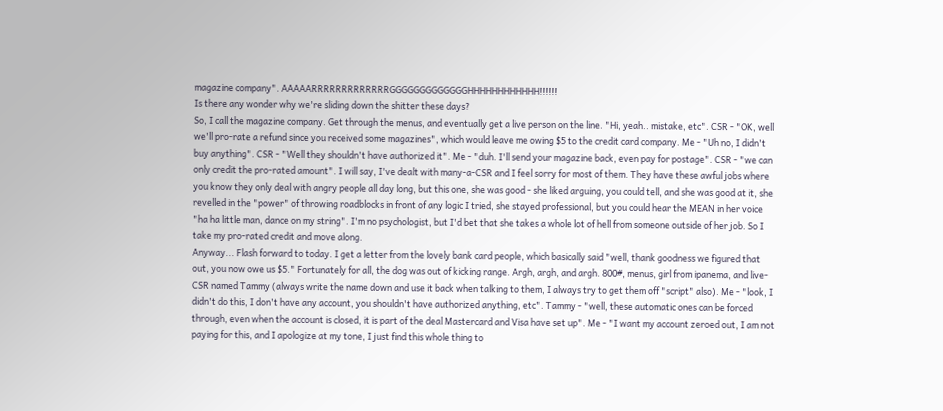magazine company". AAAAARRRRRRRRRRRRRGGGGGGGGGGGGGHHHHHHHHHHHH!!!!!!
Is there any wonder why we're sliding down the shitter these days?
So, I call the magazine company. Get through the menus, and eventually get a live person on the line. "Hi, yeah.. mistake, etc". CSR - "OK, well we'll pro-rate a refund since you received some magazines", which would leave me owing $5 to the credit card company. Me - "Uh no, I didn't buy anything". CSR - "Well they shouldn't have authorized it". Me - "duh. I'll send your magazine back, even pay for postage". CSR - "we can only credit the pro-rated amount". I will say, I've dealt with many-a-CSR and I feel sorry for most of them. They have these awful jobs where you know they only deal with angry people all day long, but this one, she was good - she liked arguing, you could tell, and she was good at it, she revelled in the "power" of throwing roadblocks in front of any logic I tried, she stayed professional, but you could hear the MEAN in her voice "ha ha little man, dance on my string". I'm no psychologist, but I'd bet that she takes a whole lot of hell from someone outside of her job. So I take my pro-rated credit and move along.
Anyway... Flash forward to today. I get a letter from the lovely bank card people, which basically said "well, thank goodness we figured that out, you now owe us $5." Fortunately for all, the dog was out of kicking range. Argh, argh, and argh. 800#, menus, girl from ipanema, and live-CSR named Tammy (always write the name down and use it back when talking to them, I always try to get them off "script" also). Me - "look, I didn't do this, I don't have any account, you shouldn't have authorized anything, etc". Tammy - "well, these automatic ones can be forced through, even when the account is closed, it is part of the deal Mastercard and Visa have set up". Me - "I want my account zeroed out, I am not paying for this, and I apologize at my tone, I just find this whole thing to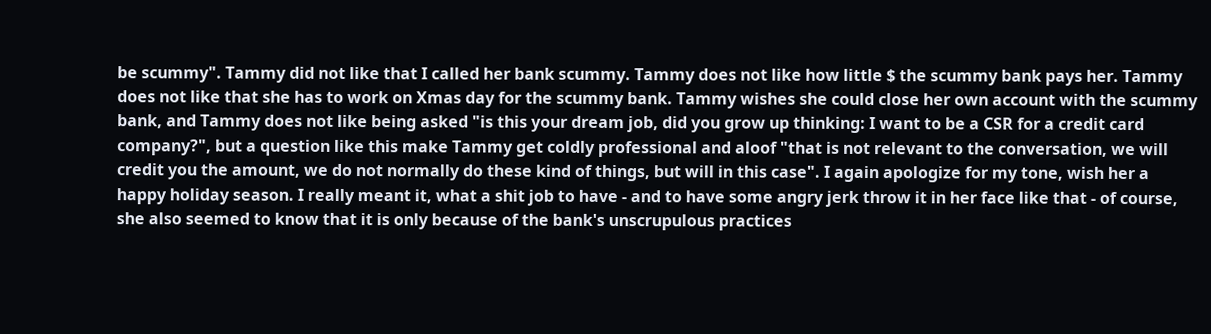be scummy". Tammy did not like that I called her bank scummy. Tammy does not like how little $ the scummy bank pays her. Tammy does not like that she has to work on Xmas day for the scummy bank. Tammy wishes she could close her own account with the scummy bank, and Tammy does not like being asked "is this your dream job, did you grow up thinking: I want to be a CSR for a credit card company?", but a question like this make Tammy get coldly professional and aloof "that is not relevant to the conversation, we will credit you the amount, we do not normally do these kind of things, but will in this case". I again apologize for my tone, wish her a happy holiday season. I really meant it, what a shit job to have - and to have some angry jerk throw it in her face like that - of course, she also seemed to know that it is only because of the bank's unscrupulous practices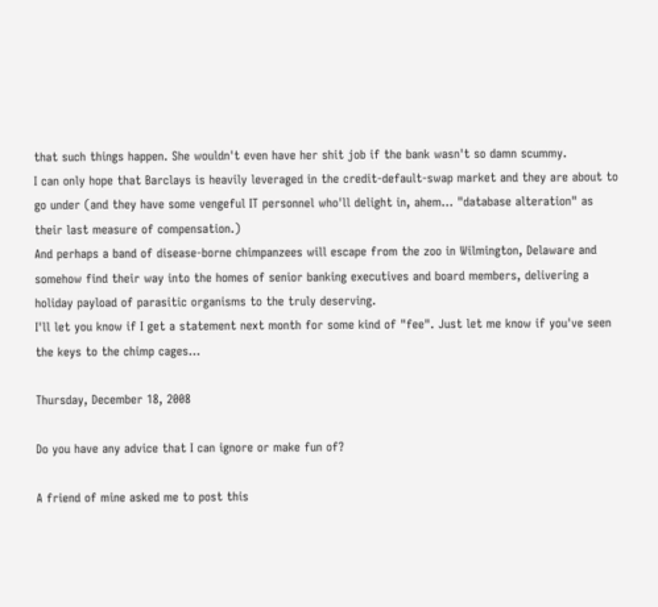that such things happen. She wouldn't even have her shit job if the bank wasn't so damn scummy.
I can only hope that Barclays is heavily leveraged in the credit-default-swap market and they are about to go under (and they have some vengeful IT personnel who'll delight in, ahem... "database alteration" as their last measure of compensation.)
And perhaps a band of disease-borne chimpanzees will escape from the zoo in Wilmington, Delaware and somehow find their way into the homes of senior banking executives and board members, delivering a holiday payload of parasitic organisms to the truly deserving.
I'll let you know if I get a statement next month for some kind of "fee". Just let me know if you've seen the keys to the chimp cages...

Thursday, December 18, 2008

Do you have any advice that I can ignore or make fun of?

A friend of mine asked me to post this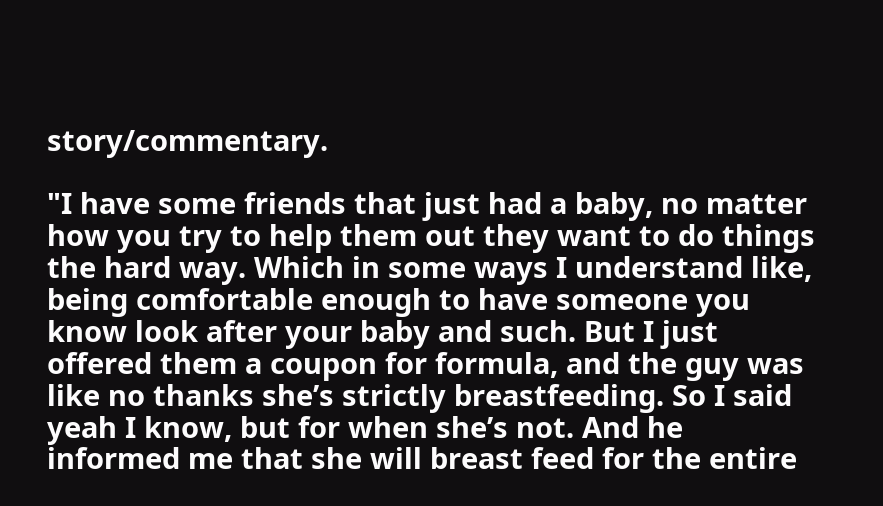story/commentary.

"I have some friends that just had a baby, no matter how you try to help them out they want to do things the hard way. Which in some ways I understand like, being comfortable enough to have someone you know look after your baby and such. But I just offered them a coupon for formula, and the guy was like no thanks she’s strictly breastfeeding. So I said yeah I know, but for when she’s not. And he informed me that she will breast feed for the entire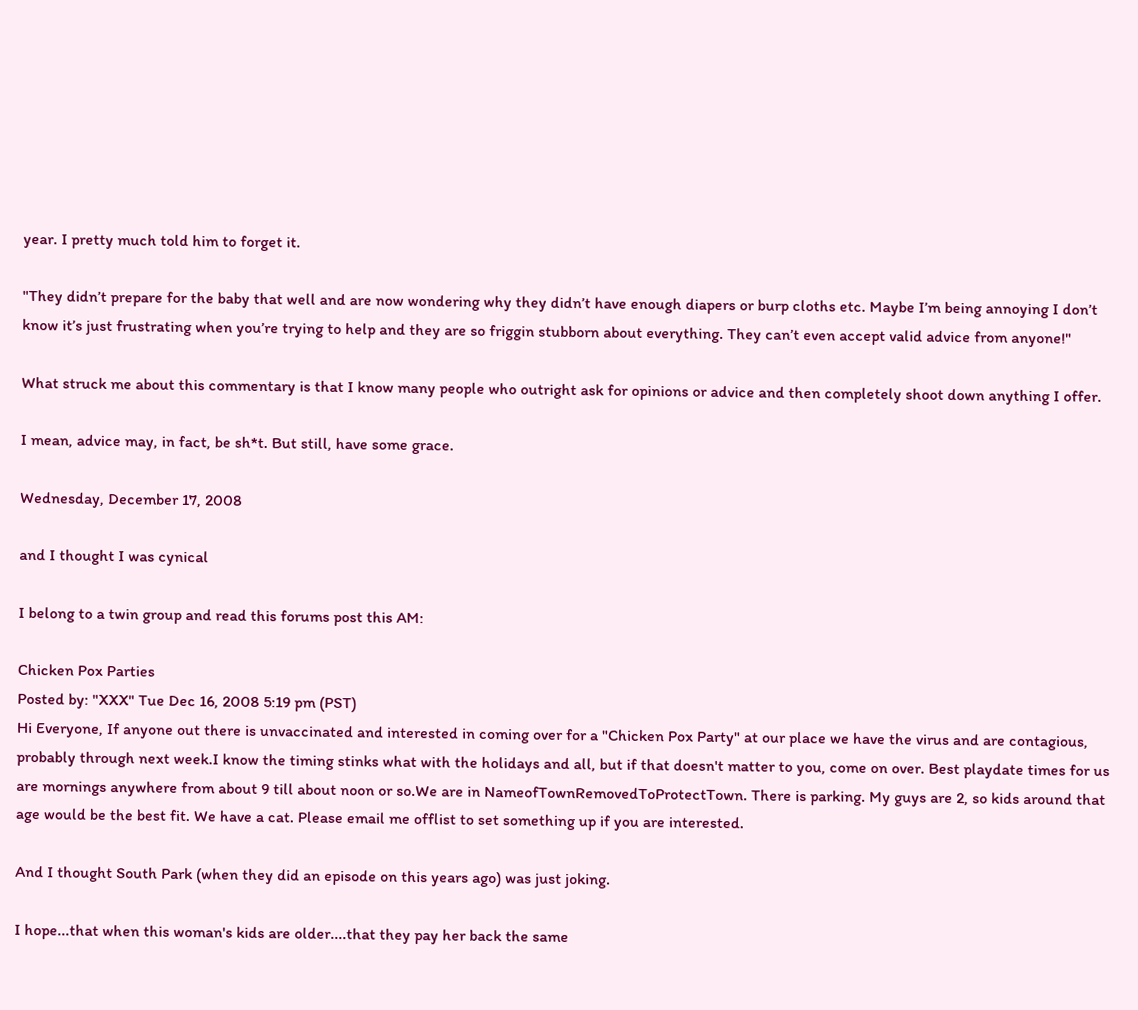year. I pretty much told him to forget it.

"They didn’t prepare for the baby that well and are now wondering why they didn’t have enough diapers or burp cloths etc. Maybe I’m being annoying I don’t know it’s just frustrating when you’re trying to help and they are so friggin stubborn about everything. They can’t even accept valid advice from anyone!"

What struck me about this commentary is that I know many people who outright ask for opinions or advice and then completely shoot down anything I offer.

I mean, advice may, in fact, be sh*t. But still, have some grace.

Wednesday, December 17, 2008

and I thought I was cynical

I belong to a twin group and read this forums post this AM:

Chicken Pox Parties
Posted by: "XXX" Tue Dec 16, 2008 5:19 pm (PST)
Hi Everyone, If anyone out there is unvaccinated and interested in coming over for a "Chicken Pox Party" at our place we have the virus and are contagious, probably through next week.I know the timing stinks what with the holidays and all, but if that doesn't matter to you, come on over. Best playdate times for us are mornings anywhere from about 9 till about noon or so.We are in NameofTownRemovedToProtectTown. There is parking. My guys are 2, so kids around that age would be the best fit. We have a cat. Please email me offlist to set something up if you are interested.

And I thought South Park (when they did an episode on this years ago) was just joking.

I hope...that when this woman's kids are older....that they pay her back the same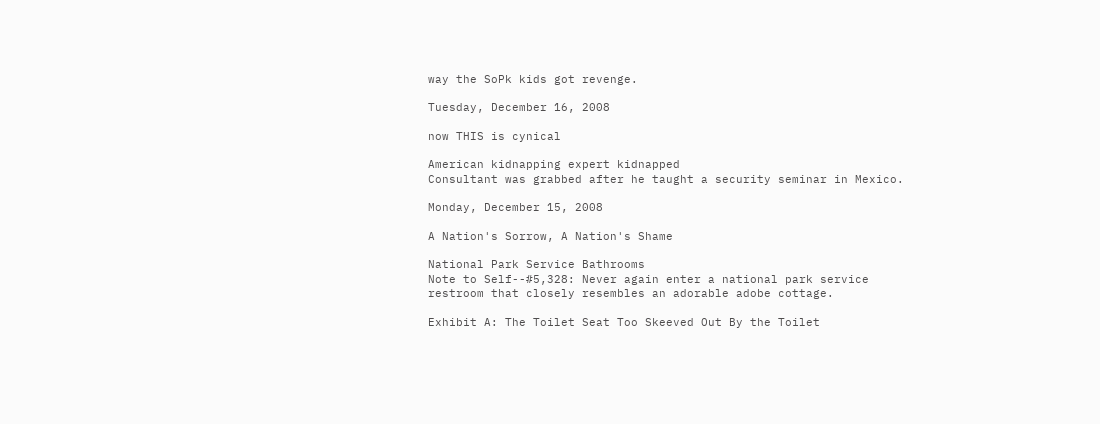way the SoPk kids got revenge.

Tuesday, December 16, 2008

now THIS is cynical

American kidnapping expert kidnapped
Consultant was grabbed after he taught a security seminar in Mexico.

Monday, December 15, 2008

A Nation's Sorrow, A Nation's Shame

National Park Service Bathrooms
Note to Self--#5,328: Never again enter a national park service restroom that closely resembles an adorable adobe cottage.

Exhibit A: The Toilet Seat Too Skeeved Out By the Toilet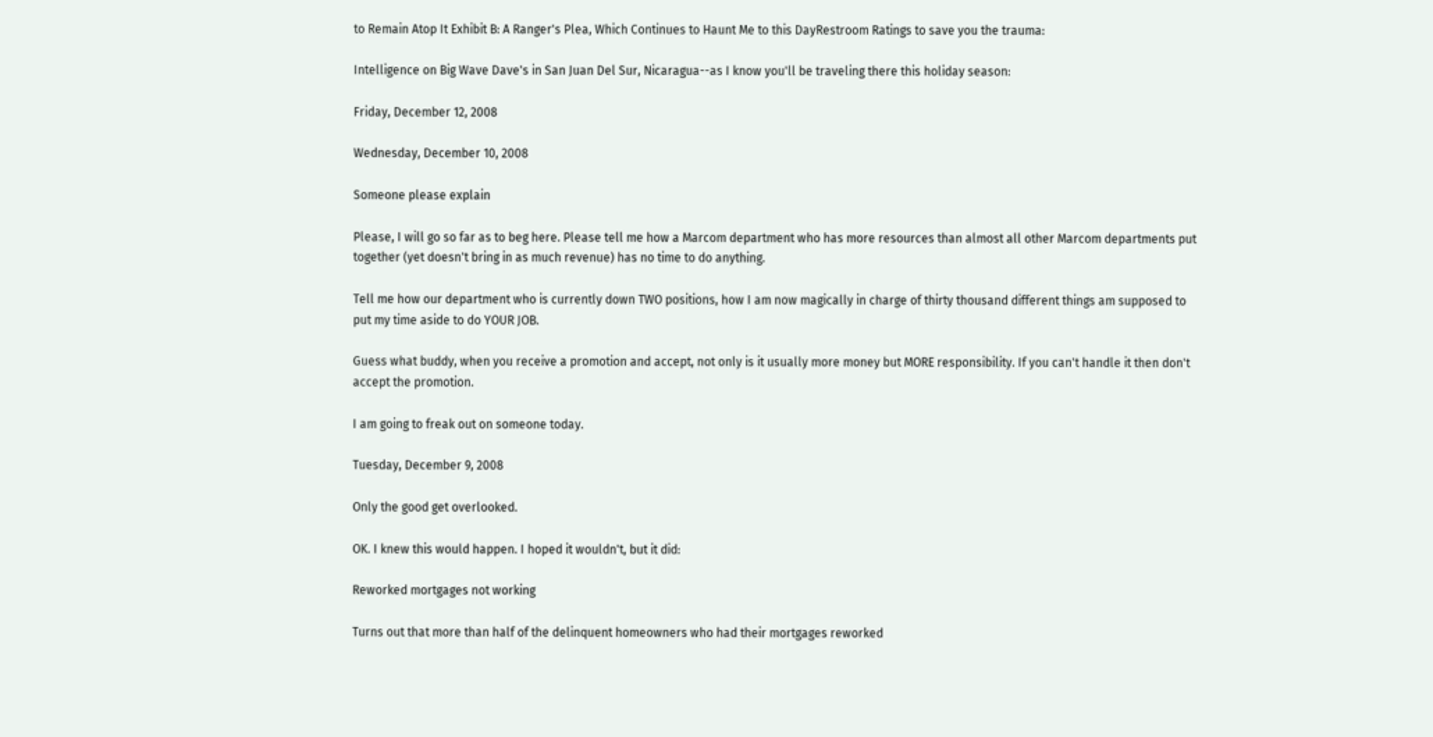to Remain Atop It Exhibit B: A Ranger's Plea, Which Continues to Haunt Me to this DayRestroom Ratings to save you the trauma:

Intelligence on Big Wave Dave's in San Juan Del Sur, Nicaragua--as I know you'll be traveling there this holiday season:

Friday, December 12, 2008

Wednesday, December 10, 2008

Someone please explain

Please, I will go so far as to beg here. Please tell me how a Marcom department who has more resources than almost all other Marcom departments put together (yet doesn't bring in as much revenue) has no time to do anything.

Tell me how our department who is currently down TWO positions, how I am now magically in charge of thirty thousand different things am supposed to put my time aside to do YOUR JOB.

Guess what buddy, when you receive a promotion and accept, not only is it usually more money but MORE responsibility. If you can't handle it then don't accept the promotion.

I am going to freak out on someone today.

Tuesday, December 9, 2008

Only the good get overlooked.

OK. I knew this would happen. I hoped it wouldn't, but it did:

Reworked mortgages not working

Turns out that more than half of the delinquent homeowners who had their mortgages reworked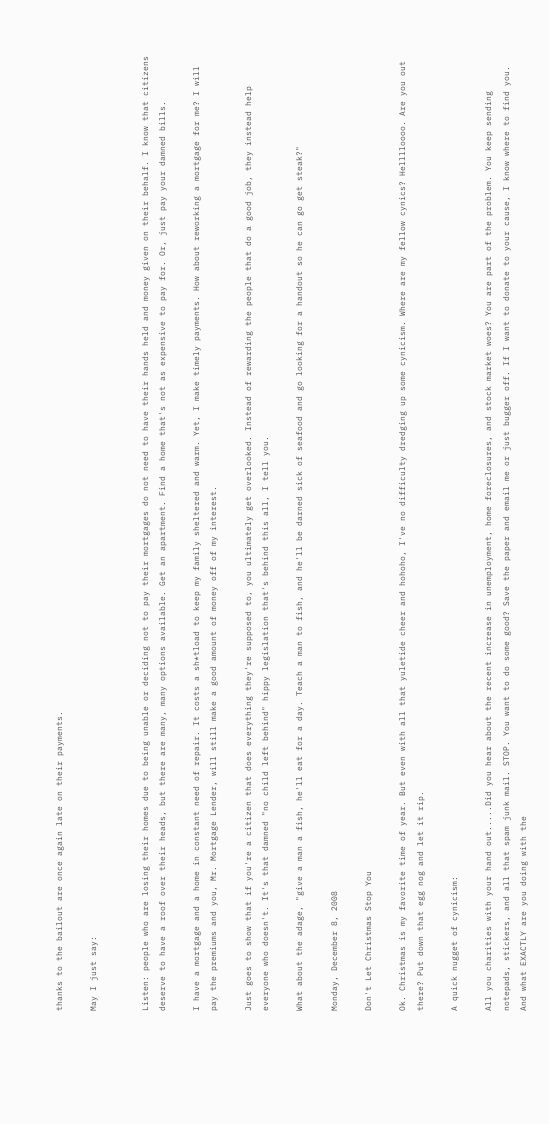thanks to the bailout are once again late on their payments.

May I just say:


Listen: people who are losing their homes due to being unable or deciding not to pay their mortgages do not need to have their hands held and money given on their behalf. I know that citizens deserve to have a roof over their heads, but there are many, many options available. Get an apartment. Find a home that's not as expensive to pay for. Or, just pay your damned bills.

I have a mortgage and a home in constant need of repair. It costs a sh*tload to keep my family sheltered and warm. Yet, I make timely payments. How about reworking a mortgage for me? I will pay the premiums and you, Mr. Mortgage Lender, will still make a good amount of money off of my interest.

Just goes to show that if you're a citizen that does everything they're supposed to, you ultimately get overlooked. Instead of rewarding the people that do a good job, they instead help everyone who doesn't. It's that damned "no child left behind" hippy legislation that's behind this all, I tell you.

What about the adage, "give a man a fish, he'll eat for a day. Teach a man to fish, and he'll be darned sick of seafood and go looking for a handout so he can go get steak?"

Monday, December 8, 2008

Don't Let Christmas Stop You

Ok. Christmas is my favorite time of year. But even with all that yuletide cheer and hohoho, I've no difficulty dredging up some cynicism. Where are my fellow cynics? Helllloooo. Are you out there? Put down that egg nog and let it rip.

A quick nugget of cynicism:

All you charities with your hand out.....Did you hear about the recent increase in unemployment, home foreclosures, and stock market woes? You are part of the problem. You keep sending notepads, stickers, and all that spam junk mail. STOP. You want to do some good? Save the paper and email me or just bugger off. If I want to donate to your cause, I know where to find you. And what EXACTLY are you doing with the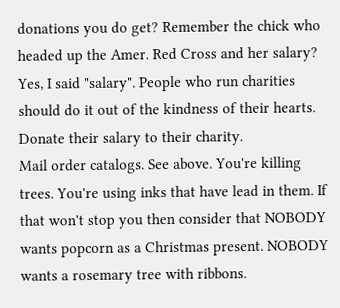donations you do get? Remember the chick who headed up the Amer. Red Cross and her salary? Yes, I said "salary". People who run charities should do it out of the kindness of their hearts. Donate their salary to their charity.
Mail order catalogs. See above. You're killing trees. You're using inks that have lead in them. If that won't stop you then consider that NOBODY wants popcorn as a Christmas present. NOBODY wants a rosemary tree with ribbons.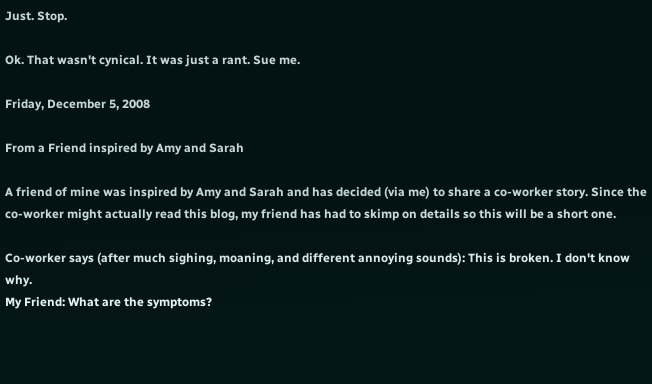Just. Stop.

Ok. That wasn't cynical. It was just a rant. Sue me.

Friday, December 5, 2008

From a Friend inspired by Amy and Sarah

A friend of mine was inspired by Amy and Sarah and has decided (via me) to share a co-worker story. Since the co-worker might actually read this blog, my friend has had to skimp on details so this will be a short one.

Co-worker says (after much sighing, moaning, and different annoying sounds): This is broken. I don't know why.
My Friend: What are the symptoms?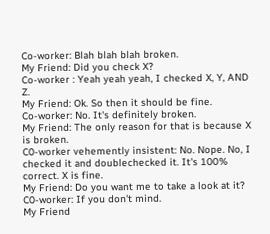Co-worker: Blah blah blah broken.
My Friend: Did you check X?
Co-worker : Yeah yeah yeah, I checked X, Y, AND Z.
My Friend: Ok. So then it should be fine.
Co-worker: No. It's definitely broken.
My Friend: The only reason for that is because X is broken.
C0-worker vehemently insistent: No. Nope. No, I checked it and doublechecked it. It's 100% correct. X is fine.
My Friend: Do you want me to take a look at it?
C0-worker: If you don't mind.
My Friend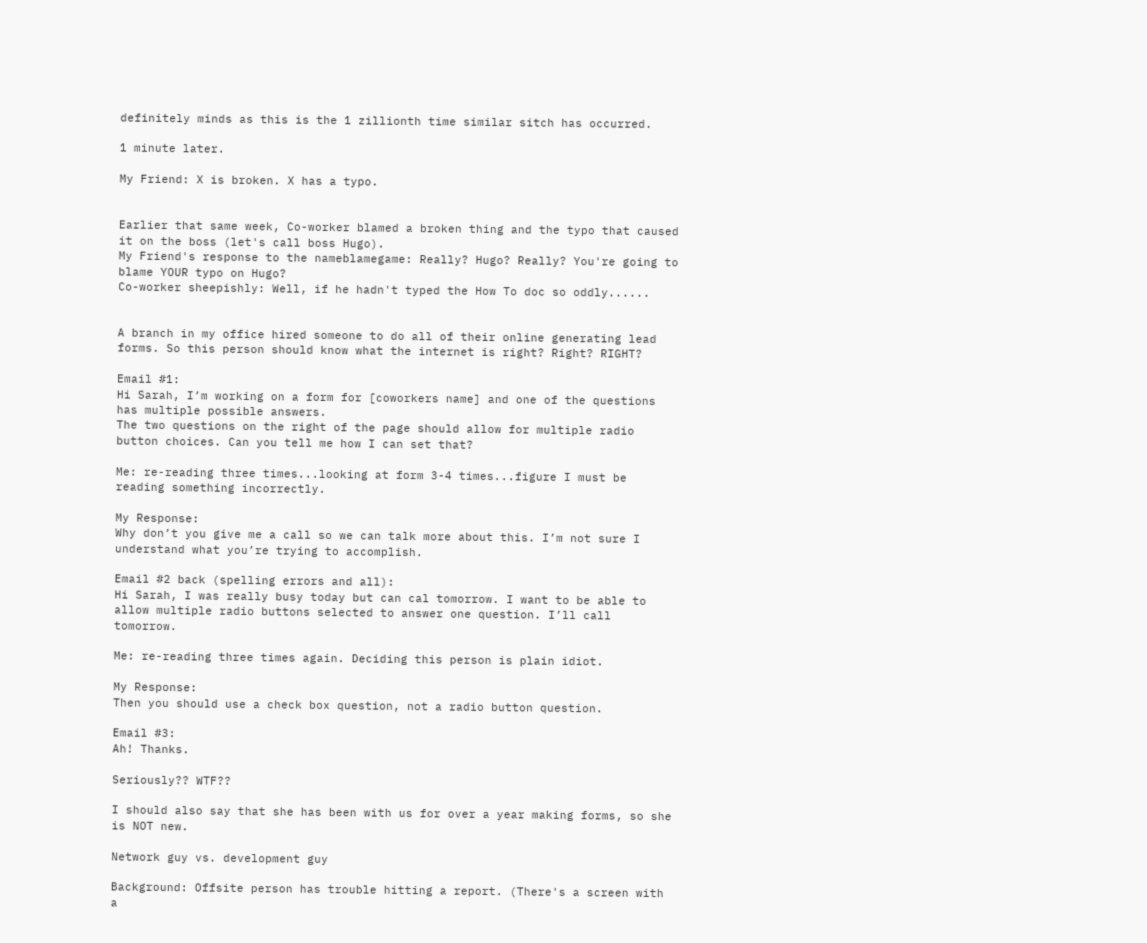definitely minds as this is the 1 zillionth time similar sitch has occurred.

1 minute later.

My Friend: X is broken. X has a typo.


Earlier that same week, Co-worker blamed a broken thing and the typo that caused it on the boss (let's call boss Hugo).
My Friend's response to the nameblamegame: Really? Hugo? Really? You're going to blame YOUR typo on Hugo?
Co-worker sheepishly: Well, if he hadn't typed the How To doc so oddly......


A branch in my office hired someone to do all of their online generating lead forms. So this person should know what the internet is right? Right? RIGHT?

Email #1:
Hi Sarah, I’m working on a form for [coworkers name] and one of the questions has multiple possible answers.
The two questions on the right of the page should allow for multiple radio button choices. Can you tell me how I can set that?

Me: re-reading three times...looking at form 3-4 times...figure I must be reading something incorrectly.

My Response:
Why don’t you give me a call so we can talk more about this. I’m not sure I understand what you’re trying to accomplish.

Email #2 back (spelling errors and all):
Hi Sarah, I was really busy today but can cal tomorrow. I want to be able to allow multiple radio buttons selected to answer one question. I’ll call tomorrow.

Me: re-reading three times again. Deciding this person is plain idiot.

My Response:
Then you should use a check box question, not a radio button question.

Email #3:
Ah! Thanks.

Seriously?? WTF??

I should also say that she has been with us for over a year making forms, so she is NOT new.

Network guy vs. development guy

Background: Offsite person has trouble hitting a report. (There's a screen with a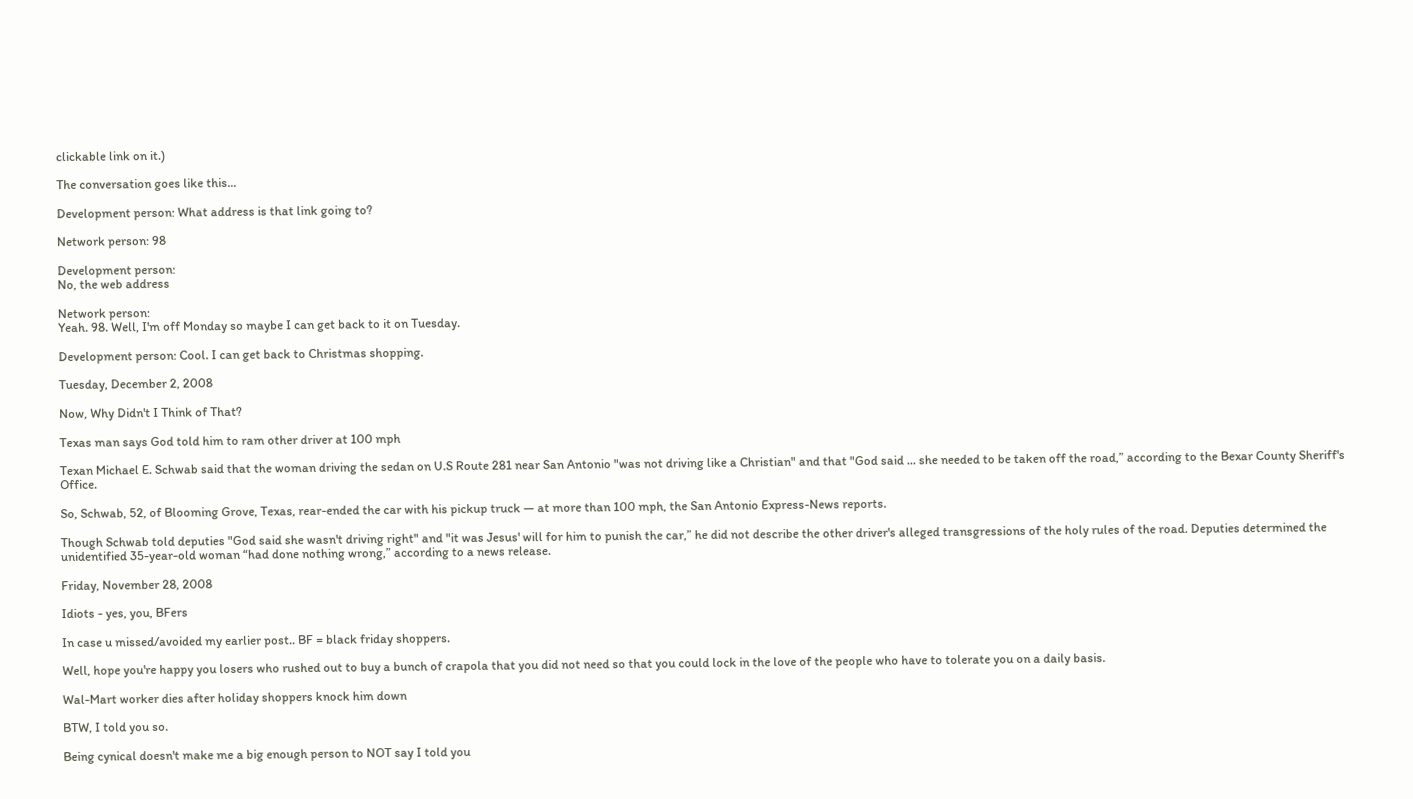clickable link on it.)

The conversation goes like this...

Development person: What address is that link going to?

Network person: 98

Development person:
No, the web address

Network person:
Yeah. 98. Well, I'm off Monday so maybe I can get back to it on Tuesday.

Development person: Cool. I can get back to Christmas shopping.

Tuesday, December 2, 2008

Now, Why Didn't I Think of That?

Texas man says God told him to ram other driver at 100 mph

Texan Michael E. Schwab said that the woman driving the sedan on U.S Route 281 near San Antonio "was not driving like a Christian" and that "God said ... she needed to be taken off the road,” according to the Bexar County Sheriff's Office.

So, Schwab, 52, of Blooming Grove, Texas, rear-ended the car with his pickup truck — at more than 100 mph, the San Antonio Express-News reports.

Though Schwab told deputies "God said she wasn't driving right" and "it was Jesus' will for him to punish the car,” he did not describe the other driver's alleged transgressions of the holy rules of the road. Deputies determined the unidentified 35-year-old woman “had done nothing wrong,” according to a news release.

Friday, November 28, 2008

Idiots - yes, you, BFers

In case u missed/avoided my earlier post.. BF = black friday shoppers.

Well, hope you're happy you losers who rushed out to buy a bunch of crapola that you did not need so that you could lock in the love of the people who have to tolerate you on a daily basis.

Wal-Mart worker dies after holiday shoppers knock him down

BTW, I told you so.

Being cynical doesn't make me a big enough person to NOT say I told you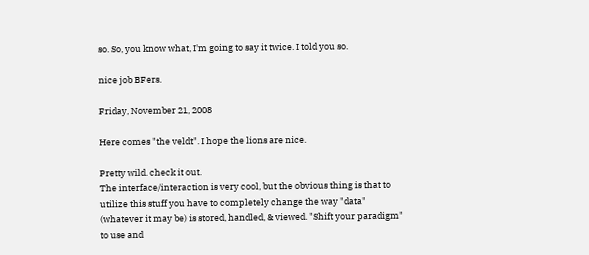so. So, you know what, I'm going to say it twice. I told you so.

nice job BFers.

Friday, November 21, 2008

Here comes "the veldt". I hope the lions are nice.

Pretty wild. check it out.
The interface/interaction is very cool, but the obvious thing is that to utilize this stuff you have to completely change the way "data" (whatever it may be) is stored, handled, & viewed. "Shift your paradigm" to use and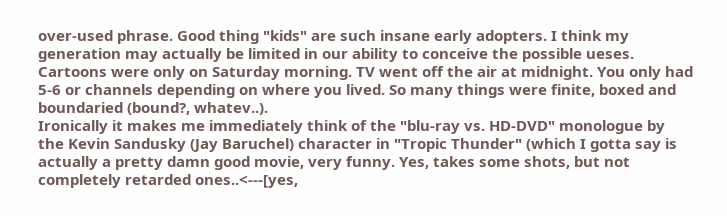over-used phrase. Good thing "kids" are such insane early adopters. I think my generation may actually be limited in our ability to conceive the possible ueses. Cartoons were only on Saturday morning. TV went off the air at midnight. You only had 5-6 or channels depending on where you lived. So many things were finite, boxed and boundaried (bound?, whatev..).
Ironically it makes me immediately think of the "blu-ray vs. HD-DVD" monologue by the Kevin Sandusky (Jay Baruchel) character in "Tropic Thunder" (which I gotta say is actually a pretty damn good movie, very funny. Yes, takes some shots, but not completely retarded ones..<---[yes,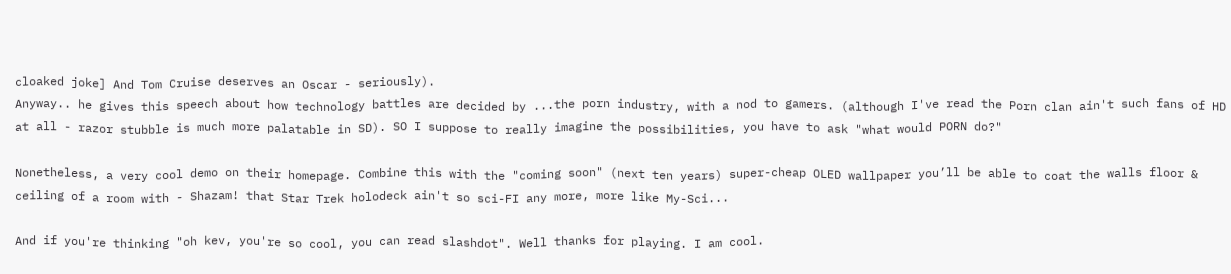cloaked joke] And Tom Cruise deserves an Oscar - seriously).
Anyway.. he gives this speech about how technology battles are decided by ...the porn industry, with a nod to gamers. (although I've read the Porn clan ain't such fans of HD at all - razor stubble is much more palatable in SD). SO I suppose to really imagine the possibilities, you have to ask "what would PORN do?"

Nonetheless, a very cool demo on their homepage. Combine this with the "coming soon" (next ten years) super-cheap OLED wallpaper you’ll be able to coat the walls floor & ceiling of a room with - Shazam! that Star Trek holodeck ain't so sci-FI any more, more like My-Sci...

And if you're thinking "oh kev, you're so cool, you can read slashdot". Well thanks for playing. I am cool.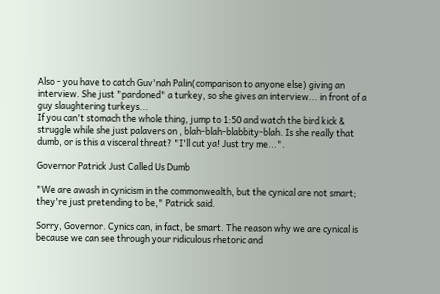Also - you have to catch Guv'nah Palin(comparison to anyone else) giving an interview. She just "pardoned" a turkey, so she gives an interview... in front of a guy slaughtering turkeys...
If you can't stomach the whole thing, jump to 1:50 and watch the bird kick & struggle while she just palavers on , blah-blah-blabbity-blah. Is she really that dumb, or is this a visceral threat? "I'll cut ya! Just try me...".

Governor Patrick Just Called Us Dumb

"We are awash in cynicism in the commonwealth, but the cynical are not smart; they're just pretending to be," Patrick said.

Sorry, Governor. Cynics can, in fact, be smart. The reason why we are cynical is because we can see through your ridiculous rhetoric and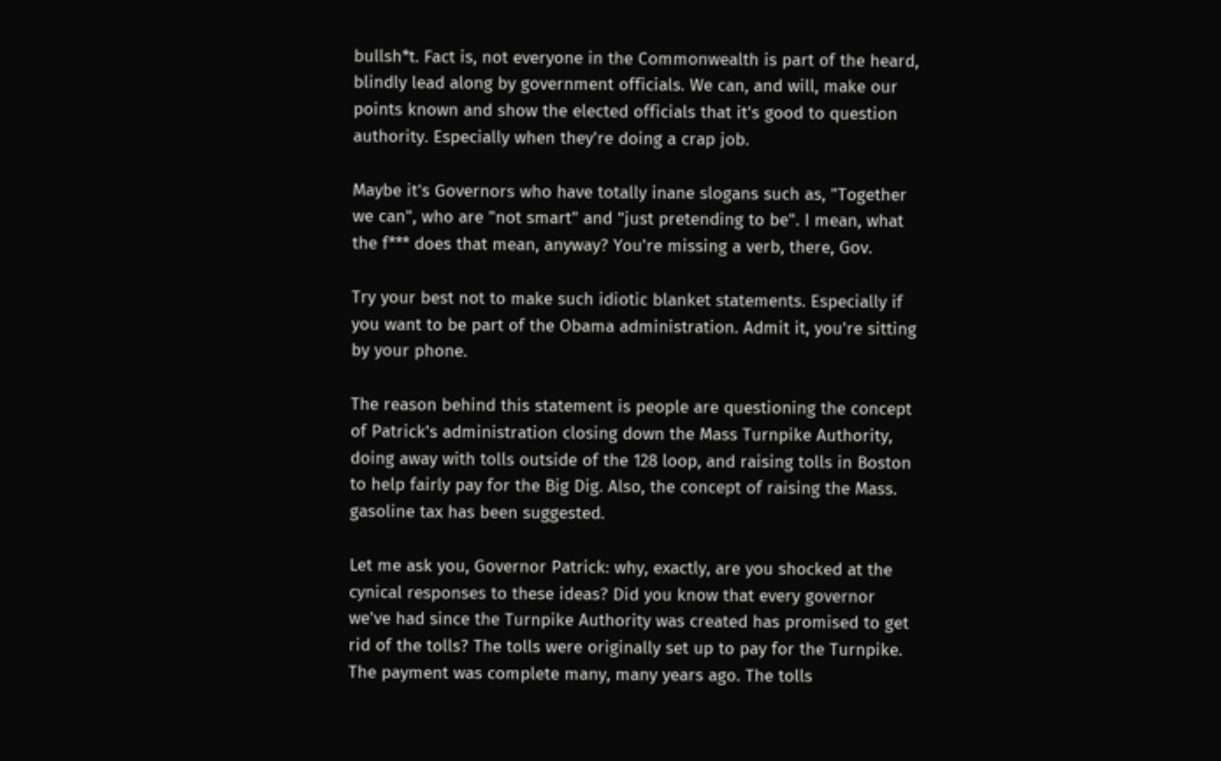bullsh*t. Fact is, not everyone in the Commonwealth is part of the heard, blindly lead along by government officials. We can, and will, make our points known and show the elected officials that it's good to question authority. Especially when they're doing a crap job.

Maybe it's Governors who have totally inane slogans such as, "Together we can", who are "not smart" and "just pretending to be". I mean, what the f*** does that mean, anyway? You're missing a verb, there, Gov.

Try your best not to make such idiotic blanket statements. Especially if you want to be part of the Obama administration. Admit it, you're sitting by your phone.

The reason behind this statement is people are questioning the concept of Patrick's administration closing down the Mass Turnpike Authority, doing away with tolls outside of the 128 loop, and raising tolls in Boston to help fairly pay for the Big Dig. Also, the concept of raising the Mass. gasoline tax has been suggested.

Let me ask you, Governor Patrick: why, exactly, are you shocked at the cynical responses to these ideas? Did you know that every governor we've had since the Turnpike Authority was created has promised to get rid of the tolls? The tolls were originally set up to pay for the Turnpike. The payment was complete many, many years ago. The tolls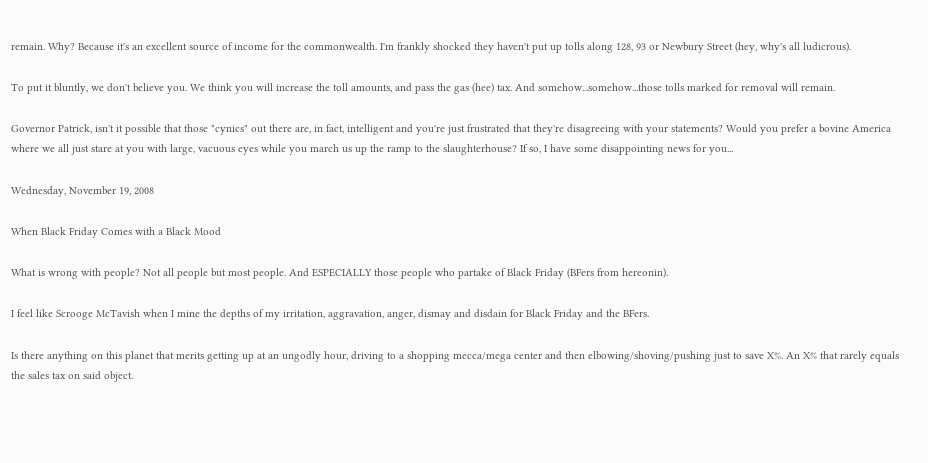remain. Why? Because it's an excellent source of income for the commonwealth. I'm frankly shocked they haven't put up tolls along 128, 93 or Newbury Street (hey, why's all ludicrous).

To put it bluntly, we don't believe you. We think you will increase the toll amounts, and pass the gas (hee) tax. And somehow...somehow...those tolls marked for removal will remain.

Governor Patrick, isn't it possible that those "cynics" out there are, in fact, intelligent and you're just frustrated that they're disagreeing with your statements? Would you prefer a bovine America where we all just stare at you with large, vacuous eyes while you march us up the ramp to the slaughterhouse? If so, I have some disappointing news for you...

Wednesday, November 19, 2008

When Black Friday Comes with a Black Mood

What is wrong with people? Not all people but most people. And ESPECIALLY those people who partake of Black Friday (BFers from hereonin).

I feel like Scrooge McTavish when I mine the depths of my irritation, aggravation, anger, dismay and disdain for Black Friday and the BFers.

Is there anything on this planet that merits getting up at an ungodly hour, driving to a shopping mecca/mega center and then elbowing/shoving/pushing just to save X%. An X% that rarely equals the sales tax on said object.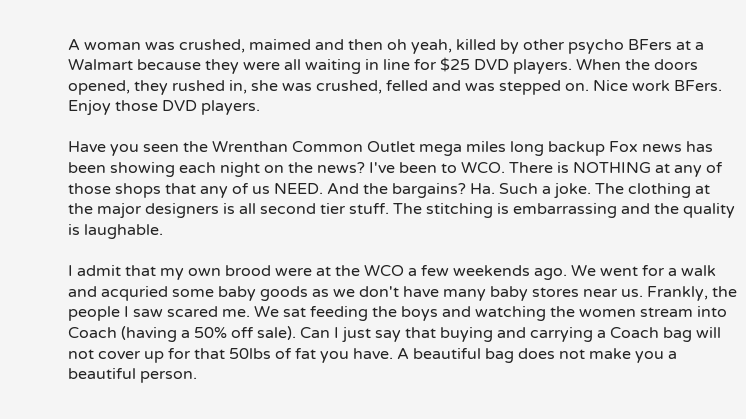A woman was crushed, maimed and then oh yeah, killed by other psycho BFers at a Walmart because they were all waiting in line for $25 DVD players. When the doors opened, they rushed in, she was crushed, felled and was stepped on. Nice work BFers. Enjoy those DVD players.

Have you seen the Wrenthan Common Outlet mega miles long backup Fox news has been showing each night on the news? I've been to WCO. There is NOTHING at any of those shops that any of us NEED. And the bargains? Ha. Such a joke. The clothing at the major designers is all second tier stuff. The stitching is embarrassing and the quality is laughable.

I admit that my own brood were at the WCO a few weekends ago. We went for a walk and acquried some baby goods as we don't have many baby stores near us. Frankly, the people I saw scared me. We sat feeding the boys and watching the women stream into Coach (having a 50% off sale). Can I just say that buying and carrying a Coach bag will not cover up for that 50lbs of fat you have. A beautiful bag does not make you a beautiful person.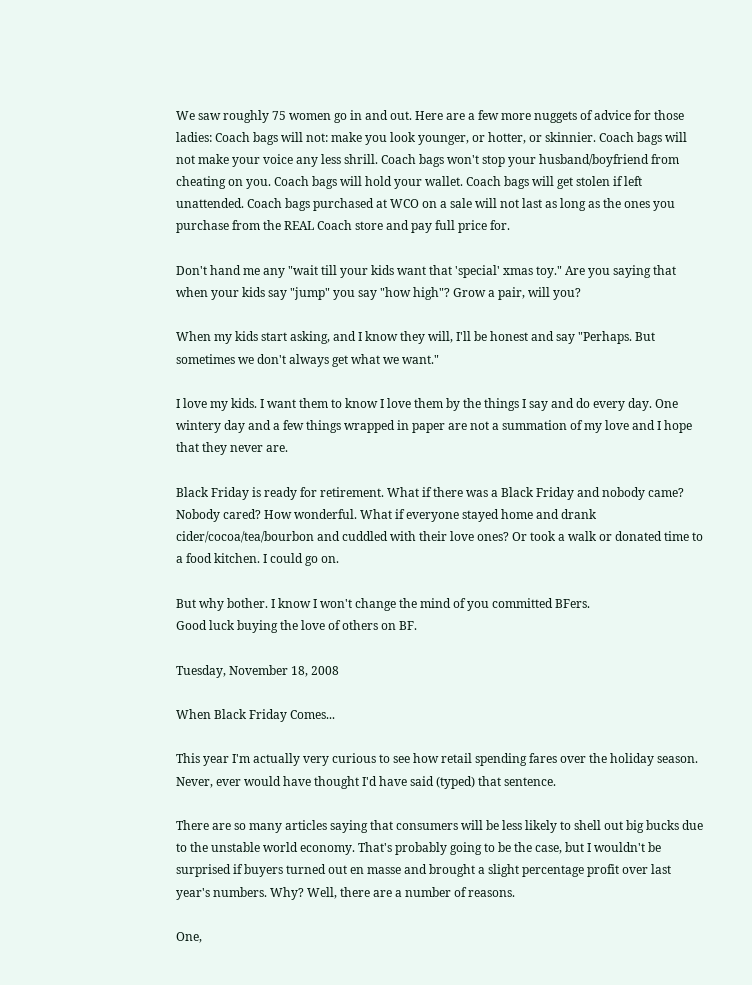We saw roughly 75 women go in and out. Here are a few more nuggets of advice for those ladies: Coach bags will not: make you look younger, or hotter, or skinnier. Coach bags will not make your voice any less shrill. Coach bags won't stop your husband/boyfriend from cheating on you. Coach bags will hold your wallet. Coach bags will get stolen if left unattended. Coach bags purchased at WCO on a sale will not last as long as the ones you purchase from the REAL Coach store and pay full price for.

Don't hand me any "wait till your kids want that 'special' xmas toy." Are you saying that when your kids say "jump" you say "how high"? Grow a pair, will you?

When my kids start asking, and I know they will, I'll be honest and say "Perhaps. But sometimes we don't always get what we want."

I love my kids. I want them to know I love them by the things I say and do every day. One wintery day and a few things wrapped in paper are not a summation of my love and I hope that they never are.

Black Friday is ready for retirement. What if there was a Black Friday and nobody came? Nobody cared? How wonderful. What if everyone stayed home and drank cider/cocoa/tea/bourbon and cuddled with their love ones? Or took a walk or donated time to a food kitchen. I could go on.

But why bother. I know I won't change the mind of you committed BFers.
Good luck buying the love of others on BF.

Tuesday, November 18, 2008

When Black Friday Comes...

This year I'm actually very curious to see how retail spending fares over the holiday season. Never, ever would have thought I'd have said (typed) that sentence.

There are so many articles saying that consumers will be less likely to shell out big bucks due to the unstable world economy. That's probably going to be the case, but I wouldn't be surprised if buyers turned out en masse and brought a slight percentage profit over last year's numbers. Why? Well, there are a number of reasons.

One,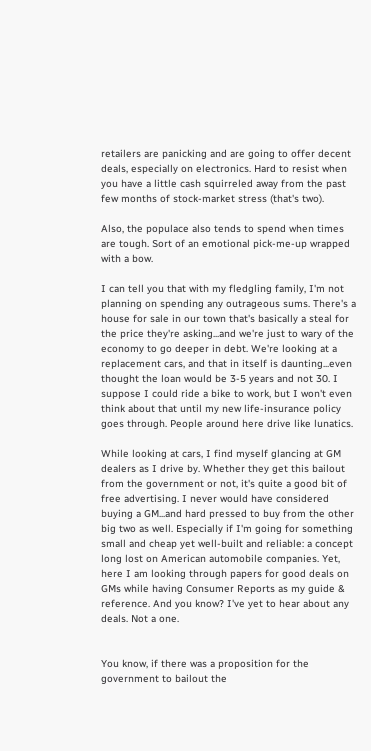retailers are panicking and are going to offer decent deals, especially on electronics. Hard to resist when you have a little cash squirreled away from the past few months of stock-market stress (that's two).

Also, the populace also tends to spend when times are tough. Sort of an emotional pick-me-up wrapped with a bow.

I can tell you that with my fledgling family, I'm not planning on spending any outrageous sums. There's a house for sale in our town that's basically a steal for the price they're asking...and we're just to wary of the economy to go deeper in debt. We're looking at a replacement cars, and that in itself is daunting...even thought the loan would be 3-5 years and not 30. I suppose I could ride a bike to work, but I won't even think about that until my new life-insurance policy goes through. People around here drive like lunatics.

While looking at cars, I find myself glancing at GM dealers as I drive by. Whether they get this bailout from the government or not, it's quite a good bit of free advertising. I never would have considered buying a GM...and hard pressed to buy from the other big two as well. Especially if I'm going for something small and cheap yet well-built and reliable: a concept long lost on American automobile companies. Yet, here I am looking through papers for good deals on GMs while having Consumer Reports as my guide & reference. And you know? I've yet to hear about any deals. Not a one.


You know, if there was a proposition for the government to bailout the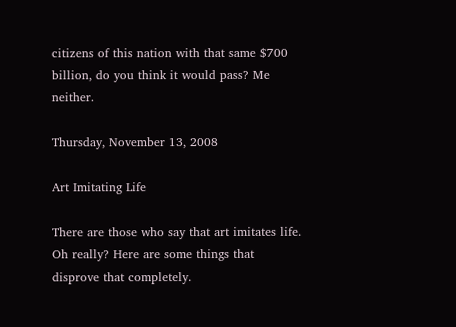citizens of this nation with that same $700 billion, do you think it would pass? Me neither.

Thursday, November 13, 2008

Art Imitating Life

There are those who say that art imitates life. Oh really? Here are some things that disprove that completely.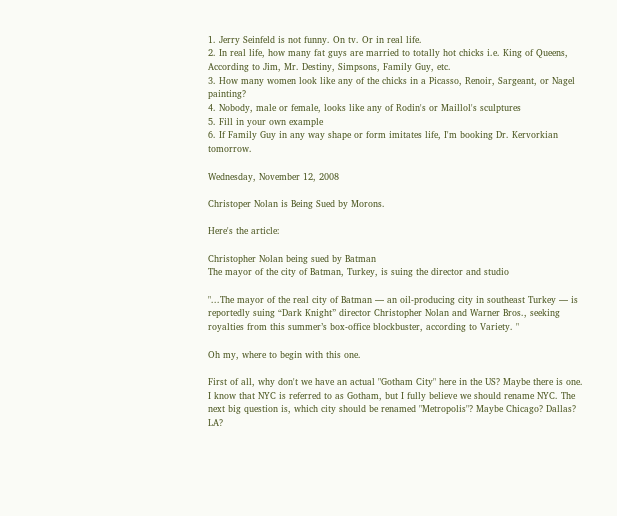1. Jerry Seinfeld is not funny. On tv. Or in real life.
2. In real life, how many fat guys are married to totally hot chicks i.e. King of Queens, According to Jim, Mr. Destiny, Simpsons, Family Guy, etc.
3. How many women look like any of the chicks in a Picasso, Renoir, Sargeant, or Nagel painting?
4. Nobody, male or female, looks like any of Rodin's or Maillol's sculptures
5. Fill in your own example
6. If Family Guy in any way shape or form imitates life, I'm booking Dr. Kervorkian tomorrow.

Wednesday, November 12, 2008

Christoper Nolan is Being Sued by Morons.

Here's the article:

Christopher Nolan being sued by Batman
The mayor of the city of Batman, Turkey, is suing the director and studio

"...The mayor of the real city of Batman — an oil-producing city in southeast Turkey — is reportedly suing “Dark Knight” director Christopher Nolan and Warner Bros., seeking royalties from this summer’s box-office blockbuster, according to Variety. "

Oh my, where to begin with this one.

First of all, why don't we have an actual "Gotham City" here in the US? Maybe there is one. I know that NYC is referred to as Gotham, but I fully believe we should rename NYC. The next big question is, which city should be renamed "Metropolis"? Maybe Chicago? Dallas? LA?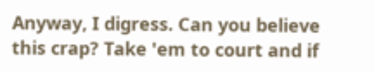Anyway, I digress. Can you believe this crap? Take 'em to court and if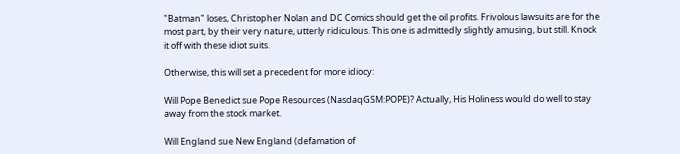"Batman" loses, Christopher Nolan and DC Comics should get the oil profits. Frivolous lawsuits are for the most part, by their very nature, utterly ridiculous. This one is admittedly slightly amusing, but still. Knock it off with these idiot suits.

Otherwise, this will set a precedent for more idiocy:

Will Pope Benedict sue Pope Resources (NasdaqGSM:POPE)? Actually, His Holiness would do well to stay away from the stock market.

Will England sue New England (defamation of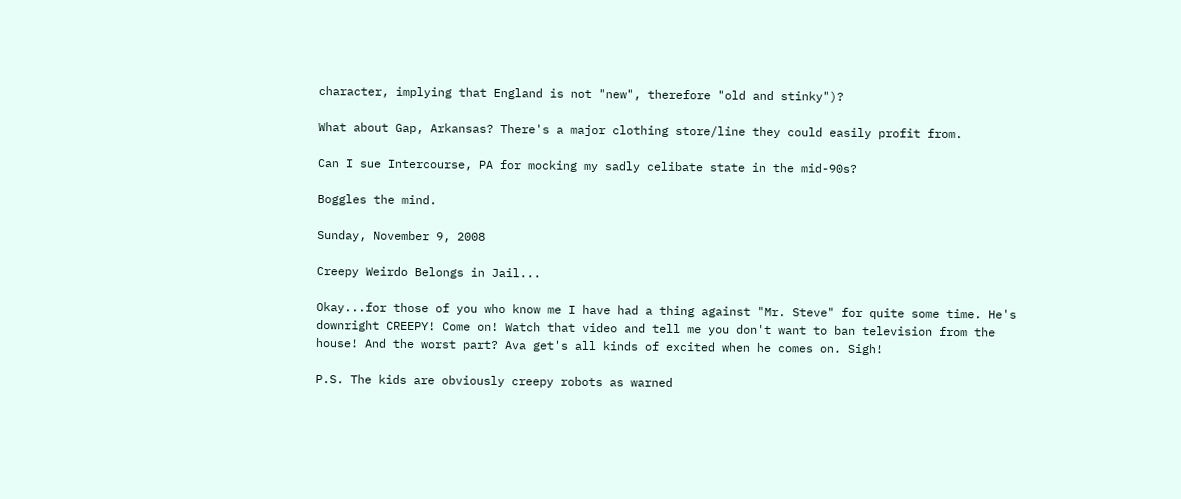character, implying that England is not "new", therefore "old and stinky")?

What about Gap, Arkansas? There's a major clothing store/line they could easily profit from.

Can I sue Intercourse, PA for mocking my sadly celibate state in the mid-90s?

Boggles the mind.

Sunday, November 9, 2008

Creepy Weirdo Belongs in Jail...

Okay...for those of you who know me I have had a thing against "Mr. Steve" for quite some time. He's downright CREEPY! Come on! Watch that video and tell me you don't want to ban television from the house! And the worst part? Ava get's all kinds of excited when he comes on. Sigh!

P.S. The kids are obviously creepy robots as warned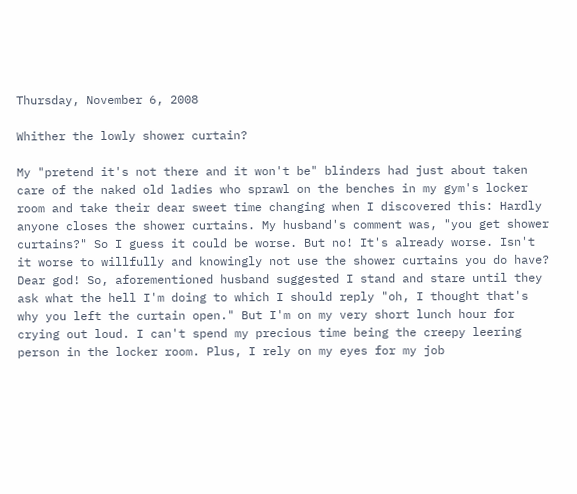Thursday, November 6, 2008

Whither the lowly shower curtain?

My "pretend it's not there and it won't be" blinders had just about taken care of the naked old ladies who sprawl on the benches in my gym's locker room and take their dear sweet time changing when I discovered this: Hardly anyone closes the shower curtains. My husband's comment was, "you get shower curtains?" So I guess it could be worse. But no! It's already worse. Isn't it worse to willfully and knowingly not use the shower curtains you do have? Dear god! So, aforementioned husband suggested I stand and stare until they ask what the hell I'm doing to which I should reply "oh, I thought that's why you left the curtain open." But I'm on my very short lunch hour for crying out loud. I can't spend my precious time being the creepy leering person in the locker room. Plus, I rely on my eyes for my job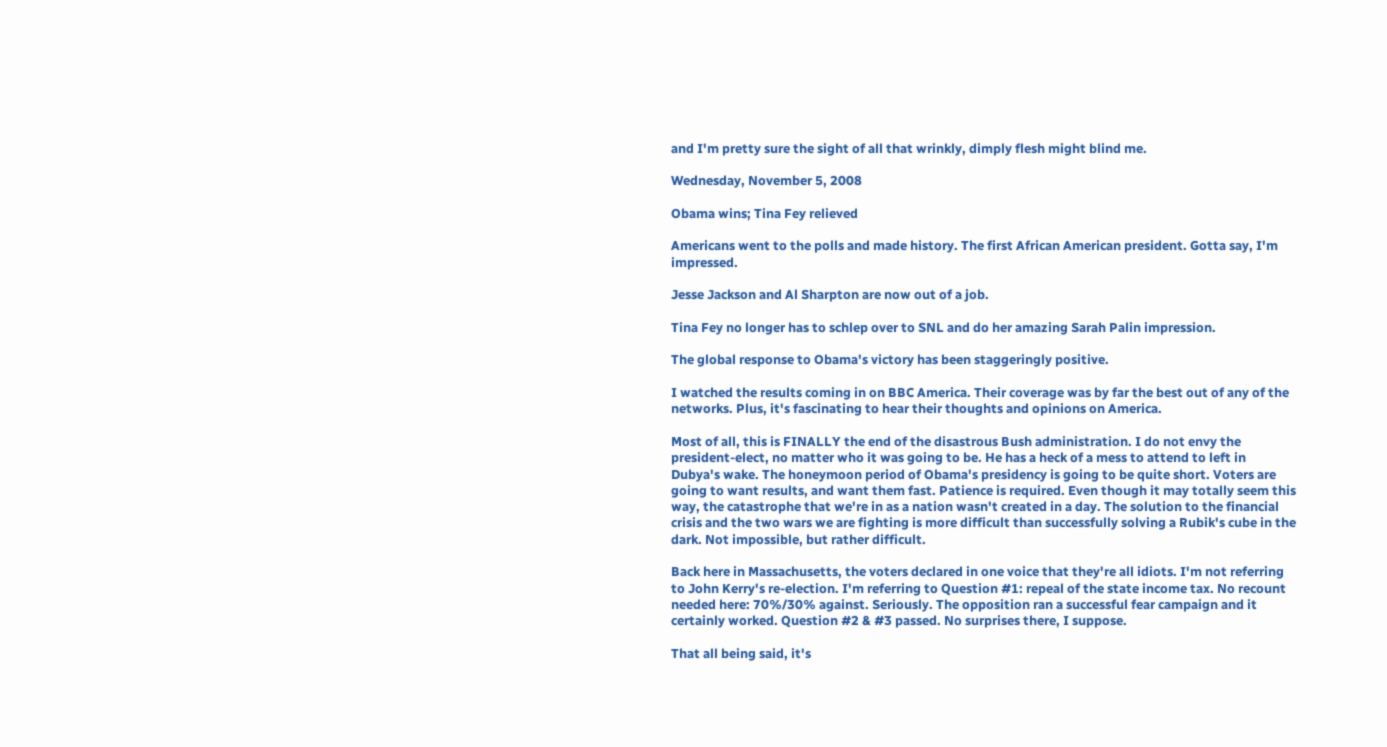and I'm pretty sure the sight of all that wrinkly, dimply flesh might blind me.

Wednesday, November 5, 2008

Obama wins; Tina Fey relieved

Americans went to the polls and made history. The first African American president. Gotta say, I'm impressed.

Jesse Jackson and Al Sharpton are now out of a job.

Tina Fey no longer has to schlep over to SNL and do her amazing Sarah Palin impression.

The global response to Obama's victory has been staggeringly positive.

I watched the results coming in on BBC America. Their coverage was by far the best out of any of the networks. Plus, it's fascinating to hear their thoughts and opinions on America.

Most of all, this is FINALLY the end of the disastrous Bush administration. I do not envy the president-elect, no matter who it was going to be. He has a heck of a mess to attend to left in Dubya's wake. The honeymoon period of Obama's presidency is going to be quite short. Voters are going to want results, and want them fast. Patience is required. Even though it may totally seem this way, the catastrophe that we're in as a nation wasn't created in a day. The solution to the financial crisis and the two wars we are fighting is more difficult than successfully solving a Rubik's cube in the dark. Not impossible, but rather difficult.

Back here in Massachusetts, the voters declared in one voice that they're all idiots. I'm not referring to John Kerry's re-election. I'm referring to Question #1: repeal of the state income tax. No recount needed here: 70%/30% against. Seriously. The opposition ran a successful fear campaign and it certainly worked. Question #2 & #3 passed. No surprises there, I suppose.

That all being said, it's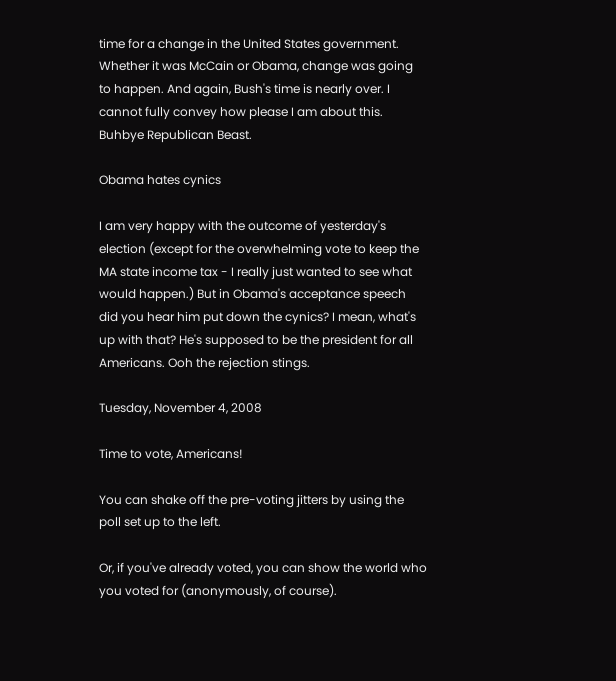time for a change in the United States government. Whether it was McCain or Obama, change was going to happen. And again, Bush's time is nearly over. I cannot fully convey how please I am about this. Buhbye Republican Beast.

Obama hates cynics

I am very happy with the outcome of yesterday's election (except for the overwhelming vote to keep the MA state income tax - I really just wanted to see what would happen.) But in Obama's acceptance speech did you hear him put down the cynics? I mean, what's up with that? He's supposed to be the president for all Americans. Ooh the rejection stings.

Tuesday, November 4, 2008

Time to vote, Americans!

You can shake off the pre-voting jitters by using the poll set up to the left.

Or, if you've already voted, you can show the world who you voted for (anonymously, of course).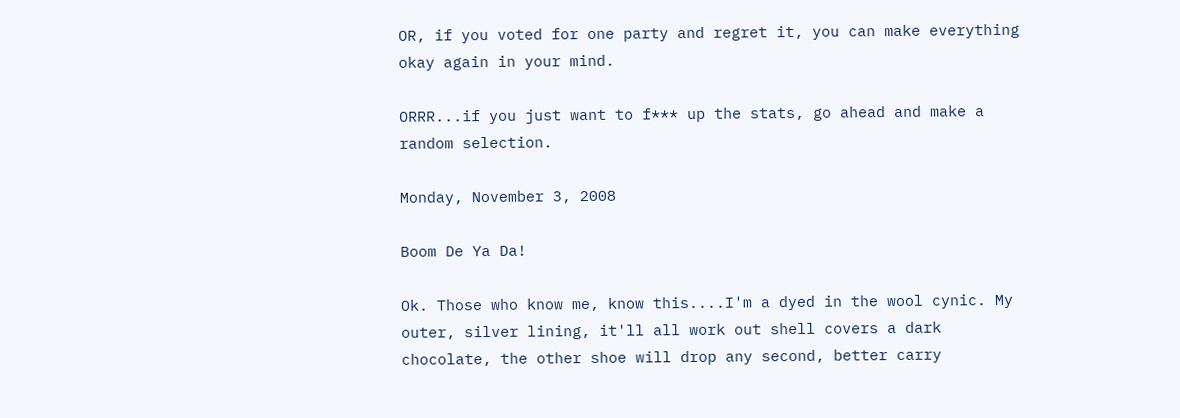OR, if you voted for one party and regret it, you can make everything okay again in your mind.

ORRR...if you just want to f*** up the stats, go ahead and make a random selection.

Monday, November 3, 2008

Boom De Ya Da!

Ok. Those who know me, know this....I'm a dyed in the wool cynic. My outer, silver lining, it'll all work out shell covers a dark chocolate, the other shoe will drop any second, better carry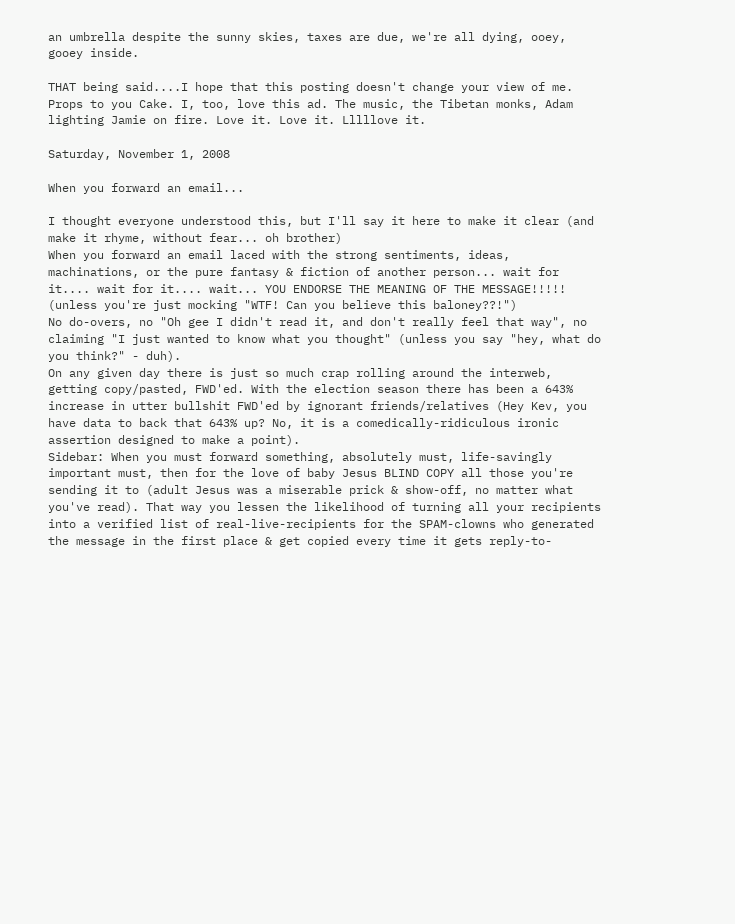an umbrella despite the sunny skies, taxes are due, we're all dying, ooey, gooey inside.

THAT being said....I hope that this posting doesn't change your view of me. Props to you Cake. I, too, love this ad. The music, the Tibetan monks, Adam lighting Jamie on fire. Love it. Love it. Lllllove it.

Saturday, November 1, 2008

When you forward an email...

I thought everyone understood this, but I'll say it here to make it clear (and make it rhyme, without fear... oh brother)
When you forward an email laced with the strong sentiments, ideas, machinations, or the pure fantasy & fiction of another person... wait for it.... wait for it.... wait... YOU ENDORSE THE MEANING OF THE MESSAGE!!!!! (unless you're just mocking "WTF! Can you believe this baloney??!")
No do-overs, no "Oh gee I didn't read it, and don't really feel that way", no claiming "I just wanted to know what you thought" (unless you say "hey, what do you think?" - duh).
On any given day there is just so much crap rolling around the interweb, getting copy/pasted, FWD'ed. With the election season there has been a 643% increase in utter bullshit FWD'ed by ignorant friends/relatives (Hey Kev, you have data to back that 643% up? No, it is a comedically-ridiculous ironic assertion designed to make a point).
Sidebar: When you must forward something, absolutely must, life-savingly important must, then for the love of baby Jesus BLIND COPY all those you're sending it to (adult Jesus was a miserable prick & show-off, no matter what you've read). That way you lessen the likelihood of turning all your recipients into a verified list of real-live-recipients for the SPAM-clowns who generated the message in the first place & get copied every time it gets reply-to-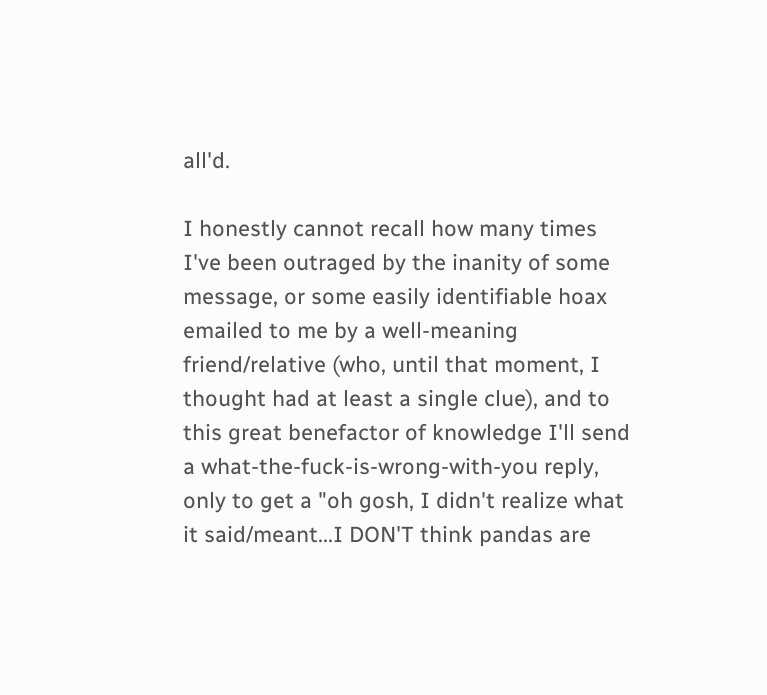all'd.

I honestly cannot recall how many times I've been outraged by the inanity of some message, or some easily identifiable hoax emailed to me by a well-meaning friend/relative (who, until that moment, I thought had at least a single clue), and to this great benefactor of knowledge I'll send a what-the-fuck-is-wrong-with-you reply, only to get a "oh gosh, I didn't realize what it said/meant...I DON'T think pandas are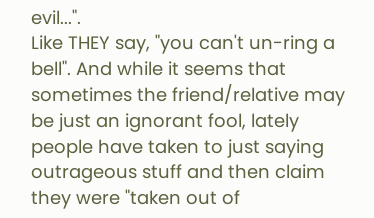evil...".
Like THEY say, "you can't un-ring a bell". And while it seems that sometimes the friend/relative may be just an ignorant fool, lately people have taken to just saying outrageous stuff and then claim they were "taken out of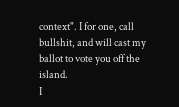context". I for one, call bullshit, and will cast my ballot to vote you off the island.
I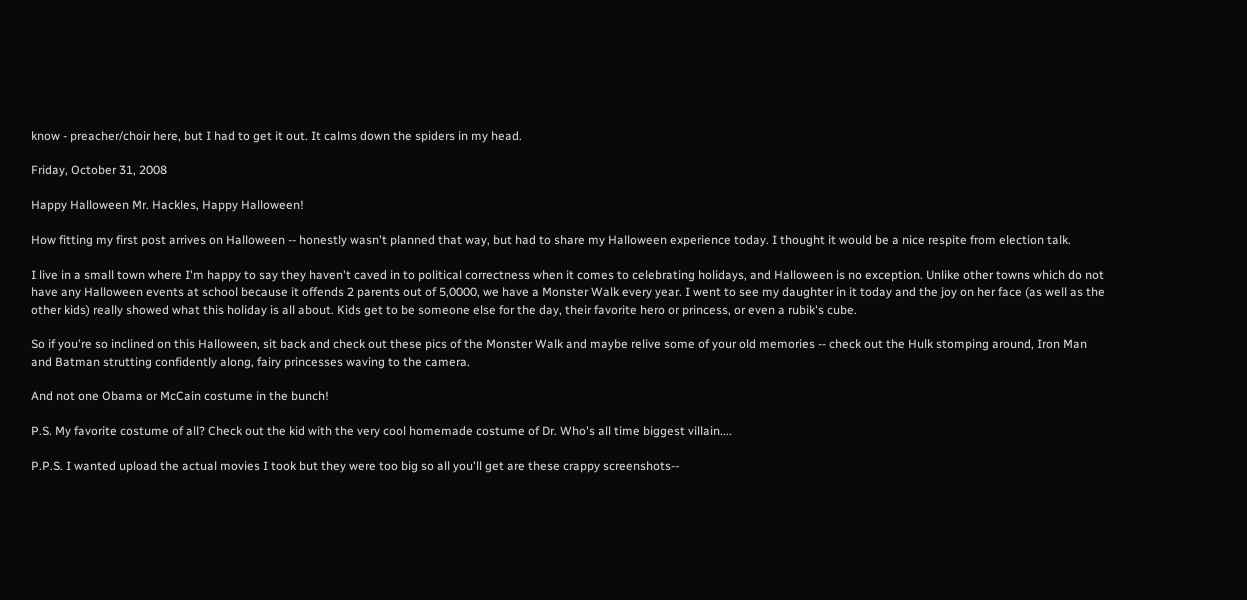know - preacher/choir here, but I had to get it out. It calms down the spiders in my head.

Friday, October 31, 2008

Happy Halloween Mr. Hackles, Happy Halloween!

How fitting my first post arrives on Halloween -- honestly wasn't planned that way, but had to share my Halloween experience today. I thought it would be a nice respite from election talk.

I live in a small town where I'm happy to say they haven't caved in to political correctness when it comes to celebrating holidays, and Halloween is no exception. Unlike other towns which do not have any Halloween events at school because it offends 2 parents out of 5,0000, we have a Monster Walk every year. I went to see my daughter in it today and the joy on her face (as well as the other kids) really showed what this holiday is all about. Kids get to be someone else for the day, their favorite hero or princess, or even a rubik's cube.

So if you're so inclined on this Halloween, sit back and check out these pics of the Monster Walk and maybe relive some of your old memories -- check out the Hulk stomping around, Iron Man and Batman strutting confidently along, fairy princesses waving to the camera.

And not one Obama or McCain costume in the bunch!

P.S. My favorite costume of all? Check out the kid with the very cool homemade costume of Dr. Who's all time biggest villain....

P.P.S. I wanted upload the actual movies I took but they were too big so all you'll get are these crappy screenshots--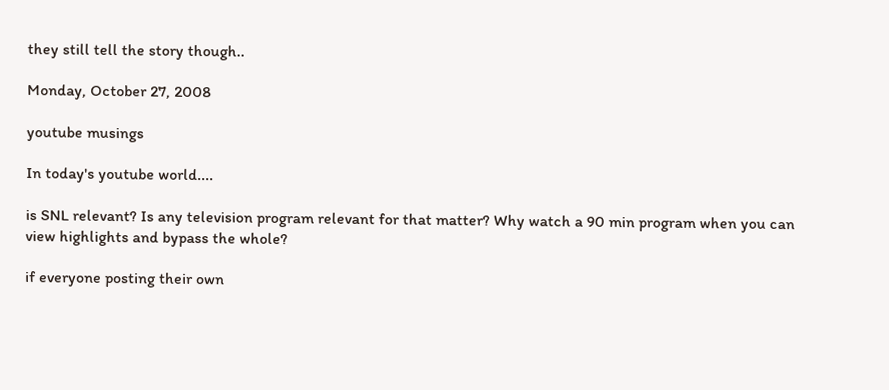they still tell the story though..

Monday, October 27, 2008

youtube musings

In today's youtube world....

is SNL relevant? Is any television program relevant for that matter? Why watch a 90 min program when you can view highlights and bypass the whole?

if everyone posting their own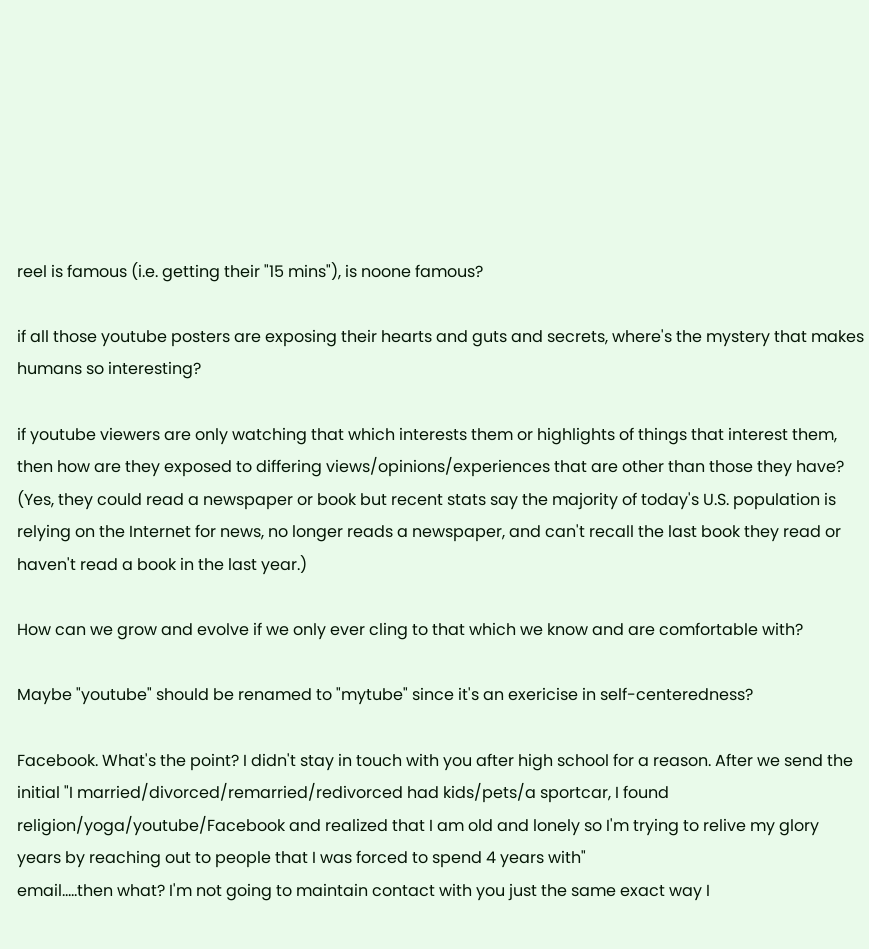reel is famous (i.e. getting their "15 mins"), is noone famous?

if all those youtube posters are exposing their hearts and guts and secrets, where's the mystery that makes humans so interesting?

if youtube viewers are only watching that which interests them or highlights of things that interest them, then how are they exposed to differing views/opinions/experiences that are other than those they have? (Yes, they could read a newspaper or book but recent stats say the majority of today's U.S. population is relying on the Internet for news, no longer reads a newspaper, and can't recall the last book they read or haven't read a book in the last year.)

How can we grow and evolve if we only ever cling to that which we know and are comfortable with?

Maybe "youtube" should be renamed to "mytube" since it's an exericise in self-centeredness?

Facebook. What's the point? I didn't stay in touch with you after high school for a reason. After we send the initial "I married/divorced/remarried/redivorced had kids/pets/a sportcar, I found religion/yoga/youtube/Facebook and realized that I am old and lonely so I'm trying to relive my glory years by reaching out to people that I was forced to spend 4 years with"
email.....then what? I'm not going to maintain contact with you just the same exact way I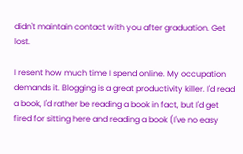didn't maintain contact with you after graduation. Get lost.

I resent how much time I spend online. My occupation demands it. Blogging is a great productivity killer. I'd read a book, I'd rather be reading a book in fact, but I'd get fired for sitting here and reading a book (I've no easy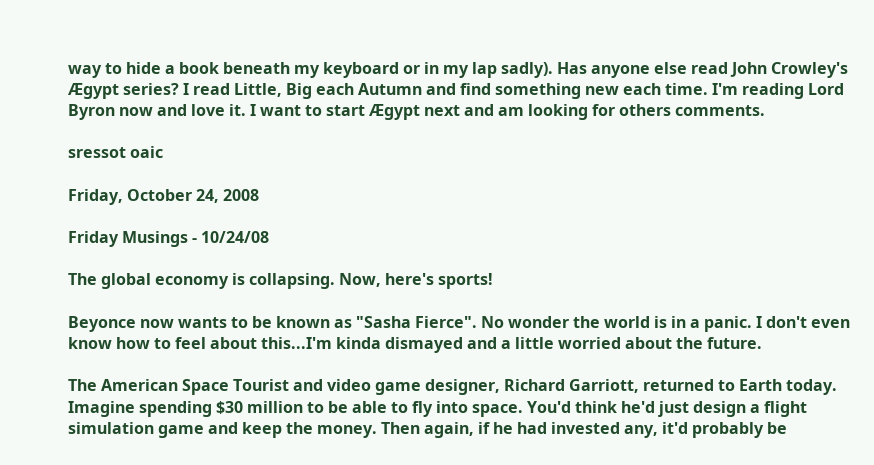way to hide a book beneath my keyboard or in my lap sadly). Has anyone else read John Crowley's Ægypt series? I read Little, Big each Autumn and find something new each time. I'm reading Lord Byron now and love it. I want to start Ægypt next and am looking for others comments.

sressot oaic

Friday, October 24, 2008

Friday Musings - 10/24/08

The global economy is collapsing. Now, here's sports!

Beyonce now wants to be known as "Sasha Fierce". No wonder the world is in a panic. I don't even know how to feel about this...I'm kinda dismayed and a little worried about the future.

The American Space Tourist and video game designer, Richard Garriott, returned to Earth today. Imagine spending $30 million to be able to fly into space. You'd think he'd just design a flight simulation game and keep the money. Then again, if he had invested any, it'd probably be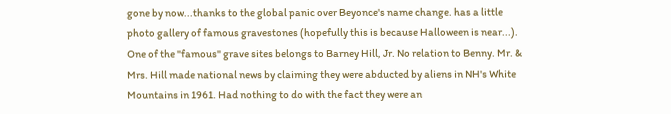gone by now...thanks to the global panic over Beyonce's name change. has a little photo gallery of famous gravestones (hopefully this is because Halloween is near...). One of the "famous" grave sites belongs to Barney Hill, Jr. No relation to Benny. Mr. & Mrs. Hill made national news by claiming they were abducted by aliens in NH's White Mountains in 1961. Had nothing to do with the fact they were an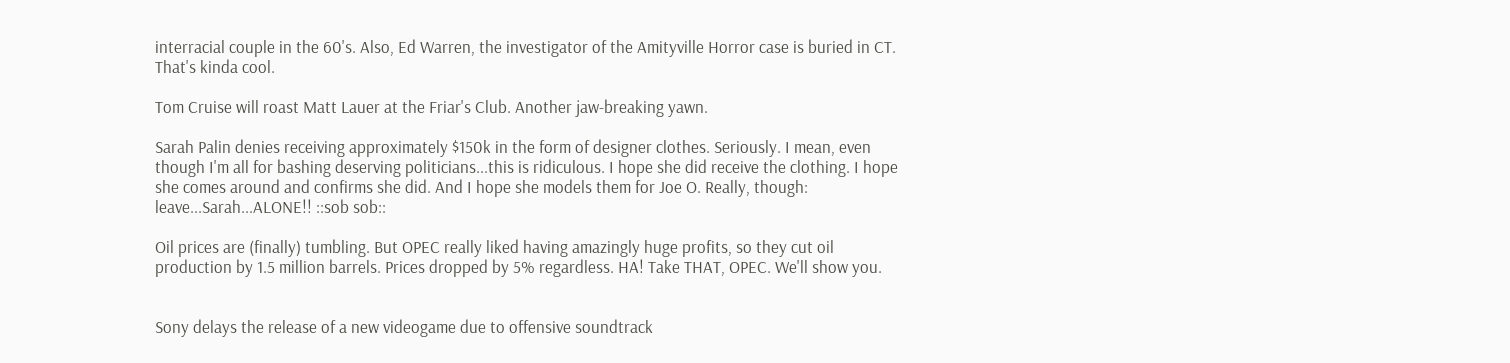interracial couple in the 60's. Also, Ed Warren, the investigator of the Amityville Horror case is buried in CT. That's kinda cool.

Tom Cruise will roast Matt Lauer at the Friar's Club. Another jaw-breaking yawn.

Sarah Palin denies receiving approximately $150k in the form of designer clothes. Seriously. I mean, even though I'm all for bashing deserving politicians...this is ridiculous. I hope she did receive the clothing. I hope she comes around and confirms she did. And I hope she models them for Joe O. Really, though: leave...Sarah...ALONE!! ::sob sob::

Oil prices are (finally) tumbling. But OPEC really liked having amazingly huge profits, so they cut oil production by 1.5 million barrels. Prices dropped by 5% regardless. HA! Take THAT, OPEC. We'll show you.


Sony delays the release of a new videogame due to offensive soundtrack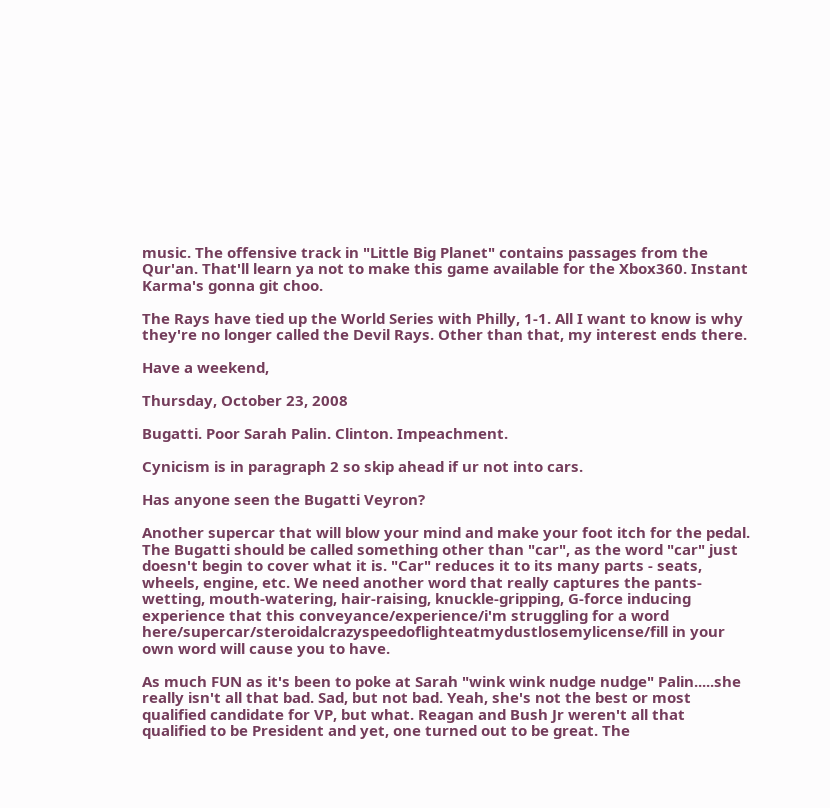music. The offensive track in "Little Big Planet" contains passages from the Qur'an. That'll learn ya not to make this game available for the Xbox360. Instant Karma's gonna git choo.

The Rays have tied up the World Series with Philly, 1-1. All I want to know is why they're no longer called the Devil Rays. Other than that, my interest ends there.

Have a weekend,

Thursday, October 23, 2008

Bugatti. Poor Sarah Palin. Clinton. Impeachment.

Cynicism is in paragraph 2 so skip ahead if ur not into cars.

Has anyone seen the Bugatti Veyron?

Another supercar that will blow your mind and make your foot itch for the pedal. The Bugatti should be called something other than "car", as the word "car" just doesn't begin to cover what it is. "Car" reduces it to its many parts - seats, wheels, engine, etc. We need another word that really captures the pants-wetting, mouth-watering, hair-raising, knuckle-gripping, G-force inducing experience that this conveyance/experience/i'm struggling for a word here/supercar/steroidalcrazyspeedoflighteatmydustlosemylicense/fill in your own word will cause you to have.

As much FUN as it's been to poke at Sarah "wink wink nudge nudge" Palin.....she really isn't all that bad. Sad, but not bad. Yeah, she's not the best or most qualified candidate for VP, but what. Reagan and Bush Jr weren't all that qualified to be President and yet, one turned out to be great. The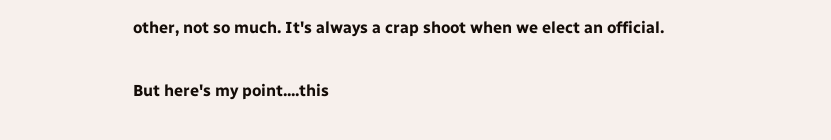other, not so much. It's always a crap shoot when we elect an official.

But here's my point....this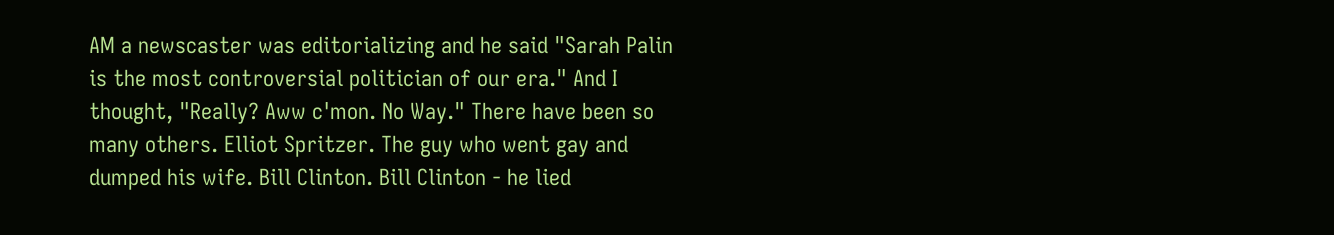AM a newscaster was editorializing and he said "Sarah Palin is the most controversial politician of our era." And I thought, "Really? Aww c'mon. No Way." There have been so many others. Elliot Spritzer. The guy who went gay and dumped his wife. Bill Clinton. Bill Clinton - he lied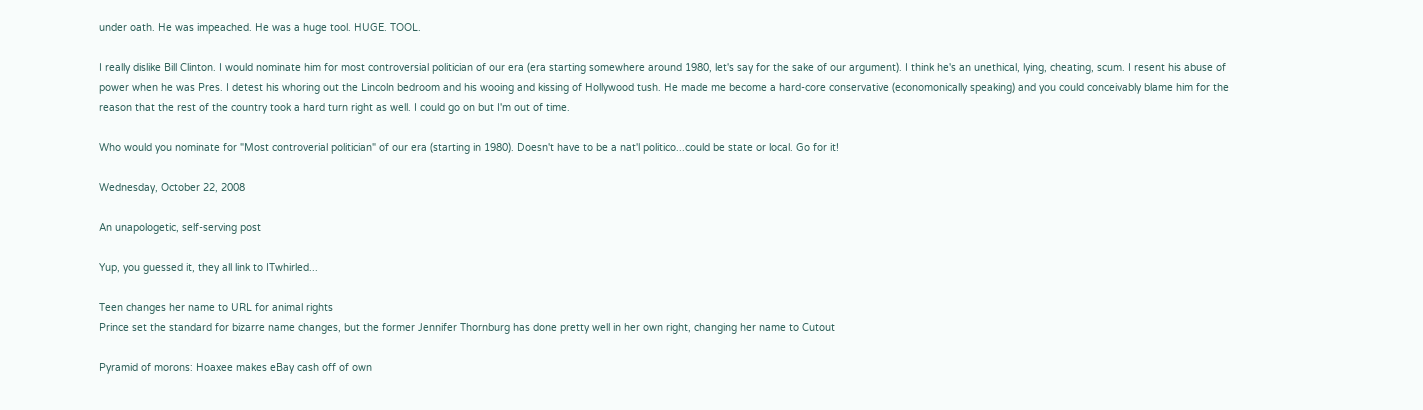under oath. He was impeached. He was a huge tool. HUGE. TOOL.

I really dislike Bill Clinton. I would nominate him for most controversial politician of our era (era starting somewhere around 1980, let's say for the sake of our argument). I think he's an unethical, lying, cheating, scum. I resent his abuse of power when he was Pres. I detest his whoring out the Lincoln bedroom and his wooing and kissing of Hollywood tush. He made me become a hard-core conservative (economonically speaking) and you could conceivably blame him for the reason that the rest of the country took a hard turn right as well. I could go on but I'm out of time.

Who would you nominate for "Most controverial politician" of our era (starting in 1980). Doesn't have to be a nat'l politico...could be state or local. Go for it!

Wednesday, October 22, 2008

An unapologetic, self-serving post

Yup, you guessed it, they all link to ITwhirled...

Teen changes her name to URL for animal rights
Prince set the standard for bizarre name changes, but the former Jennifer Thornburg has done pretty well in her own right, changing her name to Cutout

Pyramid of morons: Hoaxee makes eBay cash off of own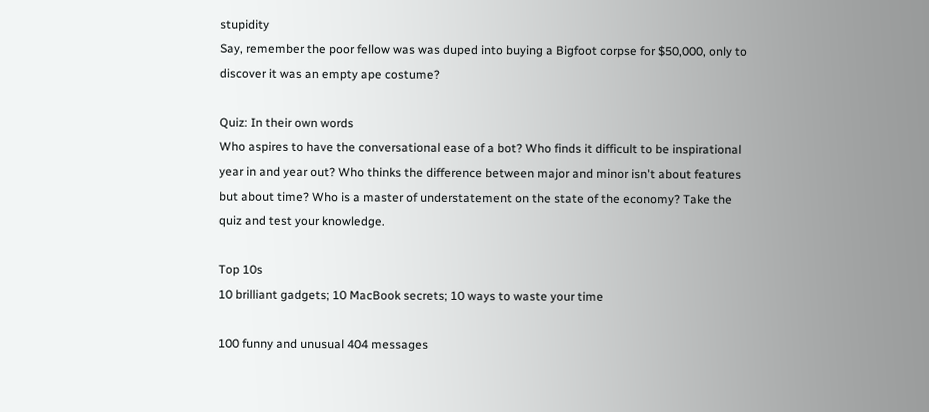stupidity
Say, remember the poor fellow was was duped into buying a Bigfoot corpse for $50,000, only to discover it was an empty ape costume?

Quiz: In their own words
Who aspires to have the conversational ease of a bot? Who finds it difficult to be inspirational year in and year out? Who thinks the difference between major and minor isn't about features but about time? Who is a master of understatement on the state of the economy? Take the quiz and test your knowledge.

Top 10s
10 brilliant gadgets; 10 MacBook secrets; 10 ways to waste your time

100 funny and unusual 404 messages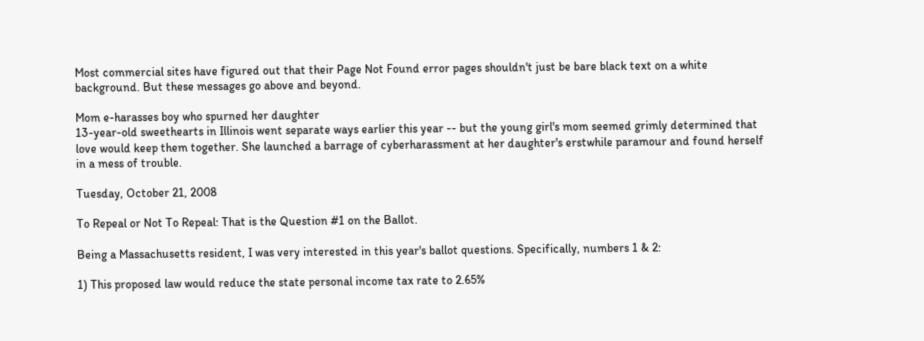Most commercial sites have figured out that their Page Not Found error pages shouldn't just be bare black text on a white background. But these messages go above and beyond.

Mom e-harasses boy who spurned her daughter
13-year-old sweethearts in Illinois went separate ways earlier this year -- but the young girl's mom seemed grimly determined that love would keep them together. She launched a barrage of cyberharassment at her daughter's erstwhile paramour and found herself in a mess of trouble.

Tuesday, October 21, 2008

To Repeal or Not To Repeal: That is the Question #1 on the Ballot.

Being a Massachusetts resident, I was very interested in this year's ballot questions. Specifically, numbers 1 & 2:

1) This proposed law would reduce the state personal income tax rate to 2.65%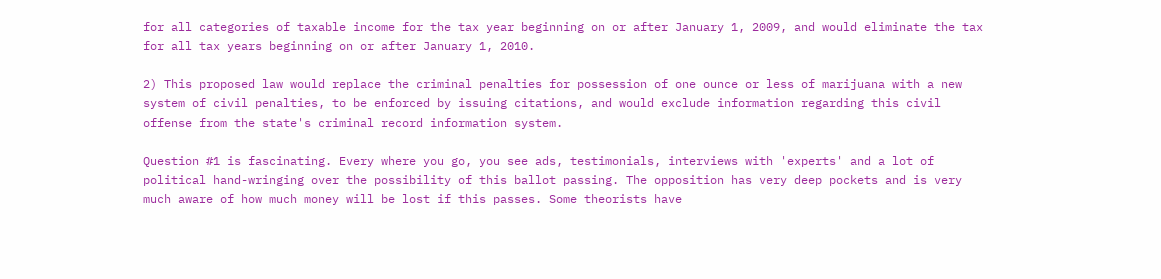for all categories of taxable income for the tax year beginning on or after January 1, 2009, and would eliminate the tax for all tax years beginning on or after January 1, 2010.

2) This proposed law would replace the criminal penalties for possession of one ounce or less of marijuana with a new system of civil penalties, to be enforced by issuing citations, and would exclude information regarding this civil offense from the state's criminal record information system.

Question #1 is fascinating. Every where you go, you see ads, testimonials, interviews with 'experts' and a lot of political hand-wringing over the possibility of this ballot passing. The opposition has very deep pockets and is very much aware of how much money will be lost if this passes. Some theorists have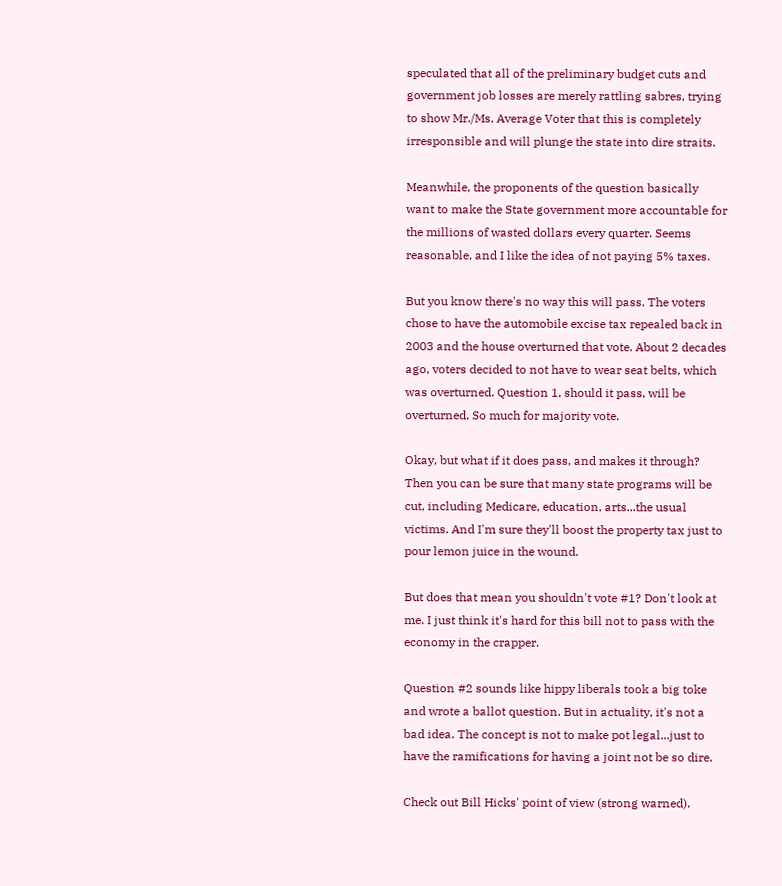speculated that all of the preliminary budget cuts and government job losses are merely rattling sabres, trying to show Mr./Ms. Average Voter that this is completely irresponsible and will plunge the state into dire straits.

Meanwhile, the proponents of the question basically want to make the State government more accountable for the millions of wasted dollars every quarter. Seems reasonable, and I like the idea of not paying 5% taxes.

But you know there's no way this will pass. The voters chose to have the automobile excise tax repealed back in 2003 and the house overturned that vote. About 2 decades ago, voters decided to not have to wear seat belts, which was overturned. Question 1, should it pass, will be overturned. So much for majority vote.

Okay, but what if it does pass, and makes it through? Then you can be sure that many state programs will be cut, including Medicare, education, arts...the usual victims. And I'm sure they'll boost the property tax just to pour lemon juice in the wound.

But does that mean you shouldn't vote #1? Don't look at me. I just think it's hard for this bill not to pass with the economy in the crapper.

Question #2 sounds like hippy liberals took a big toke and wrote a ballot question. But in actuality, it's not a bad idea. The concept is not to make pot legal...just to have the ramifications for having a joint not be so dire.

Check out Bill Hicks' point of view (strong warned).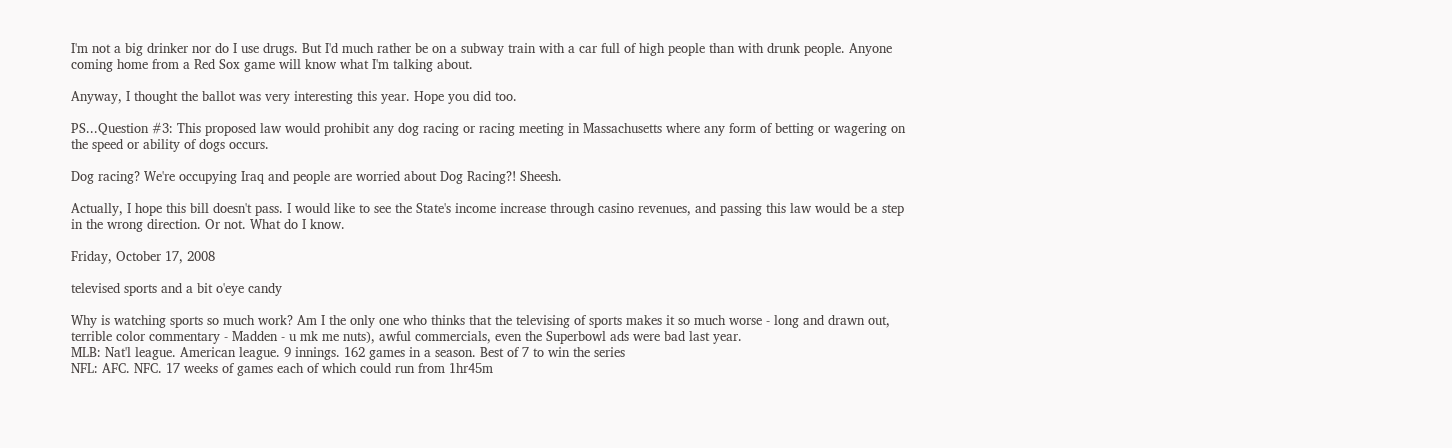I'm not a big drinker nor do I use drugs. But I'd much rather be on a subway train with a car full of high people than with drunk people. Anyone coming home from a Red Sox game will know what I'm talking about.

Anyway, I thought the ballot was very interesting this year. Hope you did too.

PS...Question #3: This proposed law would prohibit any dog racing or racing meeting in Massachusetts where any form of betting or wagering on the speed or ability of dogs occurs.

Dog racing? We're occupying Iraq and people are worried about Dog Racing?! Sheesh.

Actually, I hope this bill doesn't pass. I would like to see the State's income increase through casino revenues, and passing this law would be a step in the wrong direction. Or not. What do I know.

Friday, October 17, 2008

televised sports and a bit o'eye candy

Why is watching sports so much work? Am I the only one who thinks that the televising of sports makes it so much worse - long and drawn out, terrible color commentary - Madden - u mk me nuts), awful commercials, even the Superbowl ads were bad last year.
MLB: Nat'l league. American league. 9 innings. 162 games in a season. Best of 7 to win the series
NFL: AFC. NFC. 17 weeks of games each of which could run from 1hr45m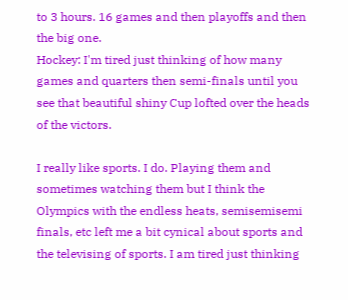to 3 hours. 16 games and then playoffs and then the big one.
Hockey: I'm tired just thinking of how many games and quarters then semi-finals until you see that beautiful shiny Cup lofted over the heads of the victors.

I really like sports. I do. Playing them and sometimes watching them but I think the Olympics with the endless heats, semisemisemi finals, etc left me a bit cynical about sports and the televising of sports. I am tired just thinking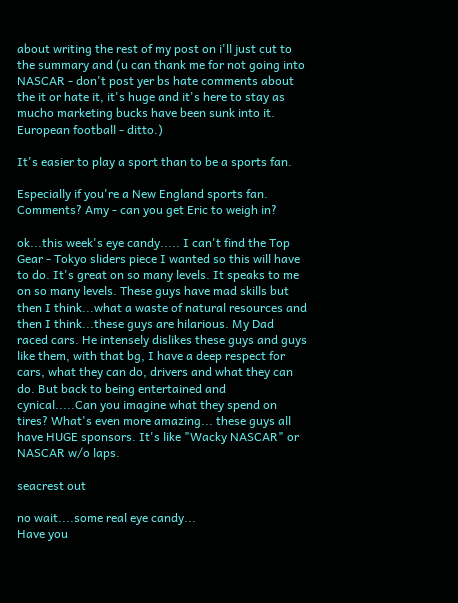about writing the rest of my post on i'll just cut to the summary and (u can thank me for not going into NASCAR - don't post yer bs hate comments about the it or hate it, it's huge and it's here to stay as mucho marketing bucks have been sunk into it. European football - ditto.)

It's easier to play a sport than to be a sports fan.

Especially if you're a New England sports fan. Comments? Amy - can you get Eric to weigh in?

ok...this week's eye candy..... I can't find the Top Gear - Tokyo sliders piece I wanted so this will have to do. It's great on so many levels. It speaks to me on so many levels. These guys have mad skills but then I think...what a waste of natural resources and then I think...these guys are hilarious. My Dad raced cars. He intensely dislikes these guys and guys like them, with that bg, I have a deep respect for cars, what they can do, drivers and what they can do. But back to being entertained and cynical.....Can you imagine what they spend on tires? What's even more amazing... these guys all have HUGE sponsors. It's like "Wacky NASCAR" or NASCAR w/o laps.

seacrest out

no wait....some real eye candy...
Have you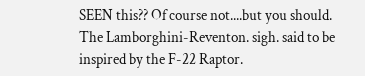SEEN this?? Of course not....but you should. The Lamborghini-Reventon. sigh. said to be inspired by the F-22 Raptor.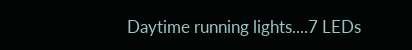Daytime running lights....7 LEDs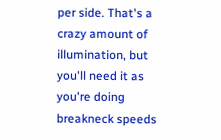per side. That's a crazy amount of illumination, but you'll need it as you're doing breakneck speeds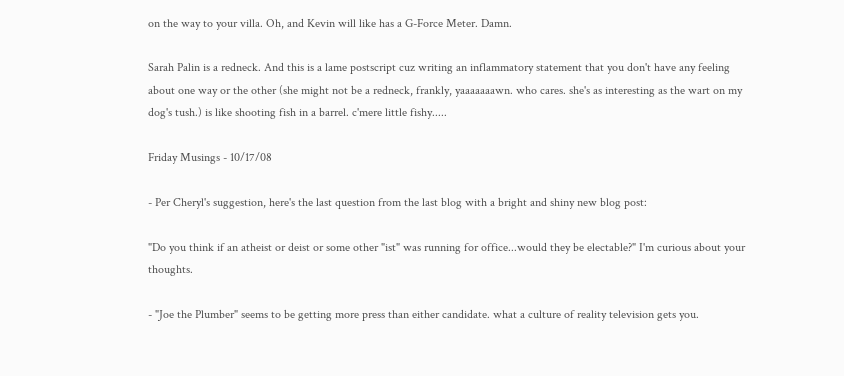on the way to your villa. Oh, and Kevin will like has a G-Force Meter. Damn.

Sarah Palin is a redneck. And this is a lame postscript cuz writing an inflammatory statement that you don't have any feeling about one way or the other (she might not be a redneck, frankly, yaaaaaaawn. who cares. she's as interesting as the wart on my dog's tush.) is like shooting fish in a barrel. c'mere little fishy.....

Friday Musings - 10/17/08

- Per Cheryl's suggestion, here's the last question from the last blog with a bright and shiny new blog post:

"Do you think if an atheist or deist or some other "ist" was running for office...would they be electable?" I'm curious about your thoughts.

- "Joe the Plumber" seems to be getting more press than either candidate. what a culture of reality television gets you.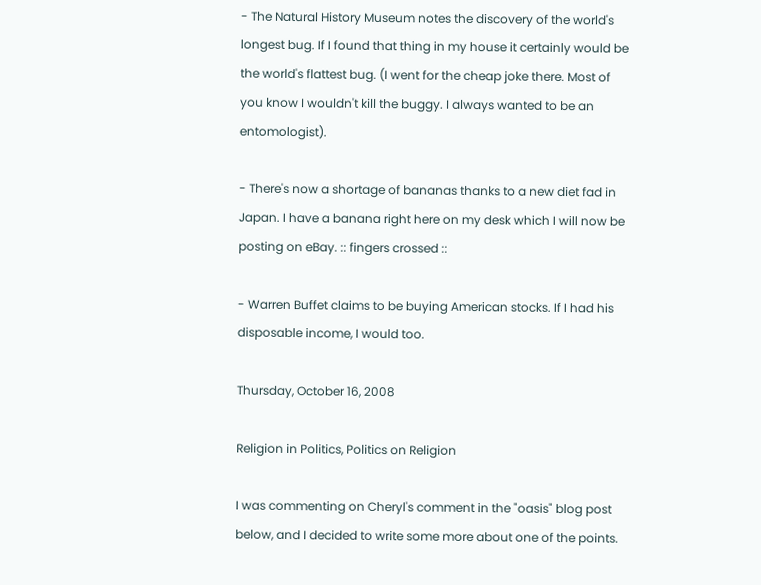- The Natural History Museum notes the discovery of the world's longest bug. If I found that thing in my house it certainly would be the world's flattest bug. (I went for the cheap joke there. Most of you know I wouldn't kill the buggy. I always wanted to be an entomologist).

- There's now a shortage of bananas thanks to a new diet fad in Japan. I have a banana right here on my desk which I will now be posting on eBay. :: fingers crossed ::

- Warren Buffet claims to be buying American stocks. If I had his disposable income, I would too.

Thursday, October 16, 2008

Religion in Politics, Politics on Religion

I was commenting on Cheryl's comment in the "oasis" blog post below, and I decided to write some more about one of the points.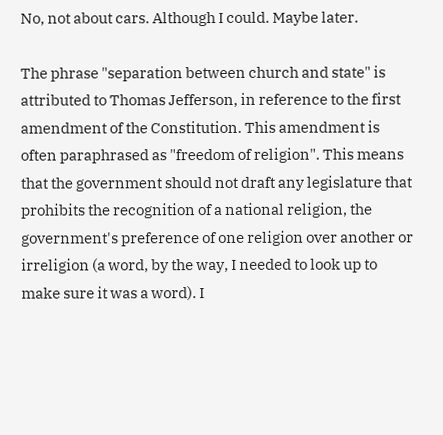No, not about cars. Although I could. Maybe later.

The phrase "separation between church and state" is attributed to Thomas Jefferson, in reference to the first amendment of the Constitution. This amendment is often paraphrased as "freedom of religion". This means that the government should not draft any legislature that prohibits the recognition of a national religion, the government's preference of one religion over another or irreligion (a word, by the way, I needed to look up to make sure it was a word). I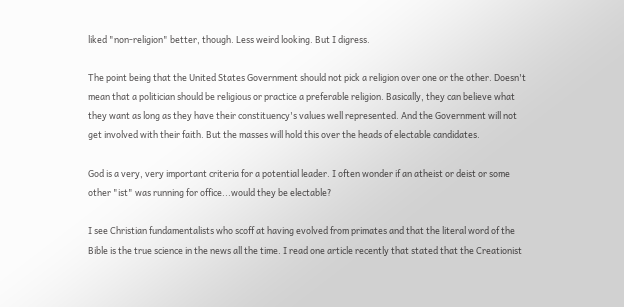liked "non-religion" better, though. Less weird looking. But I digress.

The point being that the United States Government should not pick a religion over one or the other. Doesn't mean that a politician should be religious or practice a preferable religion. Basically, they can believe what they want as long as they have their constituency's values well represented. And the Government will not get involved with their faith. But the masses will hold this over the heads of electable candidates.

God is a very, very important criteria for a potential leader. I often wonder if an atheist or deist or some other "ist" was running for office...would they be electable?

I see Christian fundamentalists who scoff at having evolved from primates and that the literal word of the Bible is the true science in the news all the time. I read one article recently that stated that the Creationist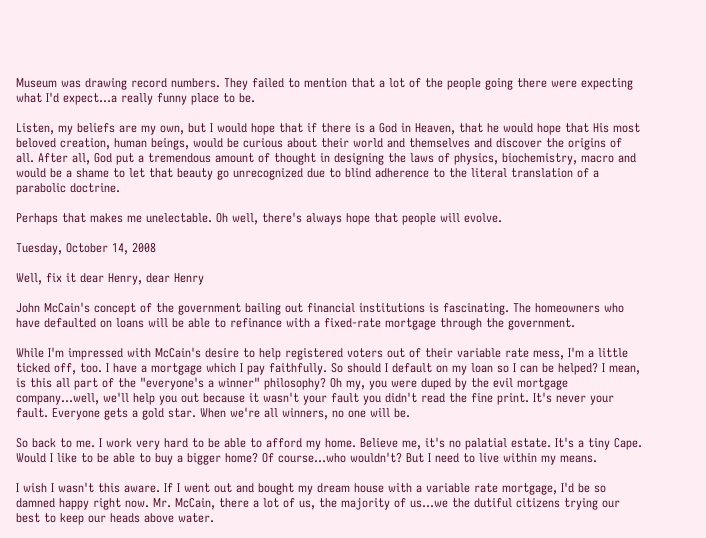Museum was drawing record numbers. They failed to mention that a lot of the people going there were expecting what I'd expect...a really funny place to be.

Listen, my beliefs are my own, but I would hope that if there is a God in Heaven, that he would hope that His most beloved creation, human beings, would be curious about their world and themselves and discover the origins of all. After all, God put a tremendous amount of thought in designing the laws of physics, biochemistry, macro and would be a shame to let that beauty go unrecognized due to blind adherence to the literal translation of a parabolic doctrine.

Perhaps that makes me unelectable. Oh well, there's always hope that people will evolve.

Tuesday, October 14, 2008

Well, fix it dear Henry, dear Henry

John McCain's concept of the government bailing out financial institutions is fascinating. The homeowners who have defaulted on loans will be able to refinance with a fixed-rate mortgage through the government.

While I'm impressed with McCain's desire to help registered voters out of their variable rate mess, I'm a little ticked off, too. I have a mortgage which I pay faithfully. So should I default on my loan so I can be helped? I mean, is this all part of the "everyone's a winner" philosophy? Oh my, you were duped by the evil mortgage company...well, we'll help you out because it wasn't your fault you didn't read the fine print. It's never your fault. Everyone gets a gold star. When we're all winners, no one will be.

So back to me. I work very hard to be able to afford my home. Believe me, it's no palatial estate. It's a tiny Cape. Would I like to be able to buy a bigger home? Of course...who wouldn't? But I need to live within my means.

I wish I wasn't this aware. If I went out and bought my dream house with a variable rate mortgage, I'd be so damned happy right now. Mr. McCain, there a lot of us, the majority of us...we the dutiful citizens trying our best to keep our heads above water.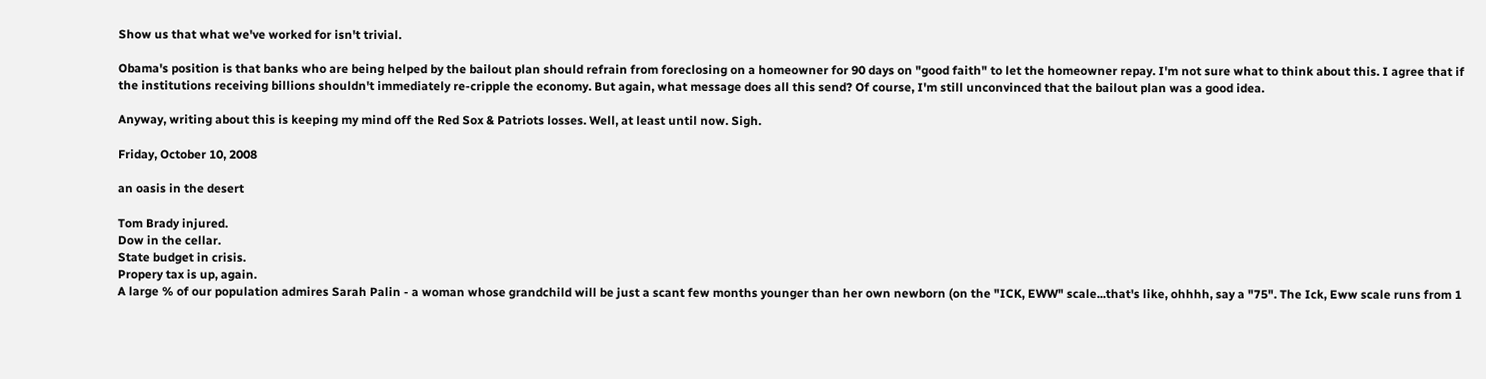Show us that what we've worked for isn't trivial.

Obama's position is that banks who are being helped by the bailout plan should refrain from foreclosing on a homeowner for 90 days on "good faith" to let the homeowner repay. I'm not sure what to think about this. I agree that if the institutions receiving billions shouldn't immediately re-cripple the economy. But again, what message does all this send? Of course, I'm still unconvinced that the bailout plan was a good idea.

Anyway, writing about this is keeping my mind off the Red Sox & Patriots losses. Well, at least until now. Sigh.

Friday, October 10, 2008

an oasis in the desert

Tom Brady injured.
Dow in the cellar.
State budget in crisis.
Propery tax is up, again.
A large % of our population admires Sarah Palin - a woman whose grandchild will be just a scant few months younger than her own newborn (on the "ICK, EWW" scale...that's like, ohhhh, say a "75". The Ick, Eww scale runs from 1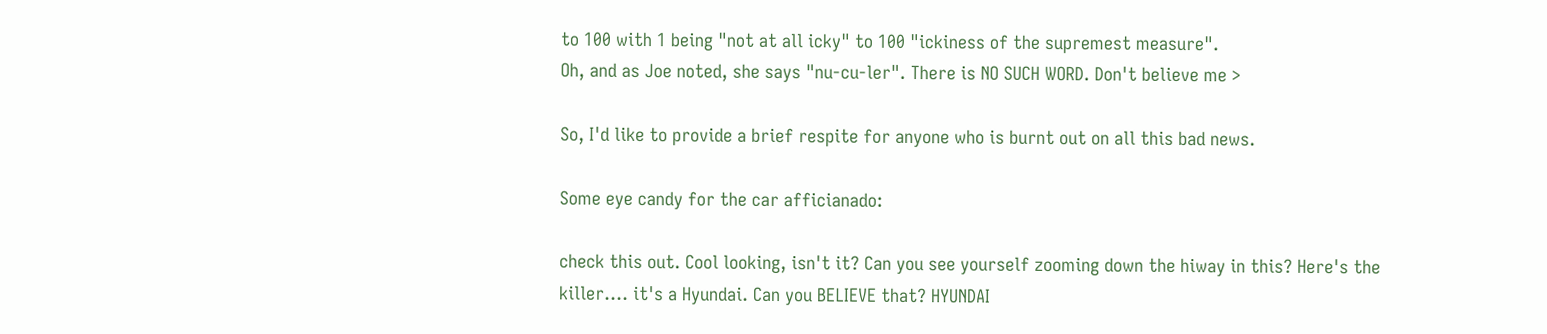to 100 with 1 being "not at all icky" to 100 "ickiness of the supremest measure".
Oh, and as Joe noted, she says "nu-cu-ler". There is NO SUCH WORD. Don't believe me >

So, I'd like to provide a brief respite for anyone who is burnt out on all this bad news.

Some eye candy for the car afficianado:

check this out. Cool looking, isn't it? Can you see yourself zooming down the hiway in this? Here's the killer.... it's a Hyundai. Can you BELIEVE that? HYUNDAI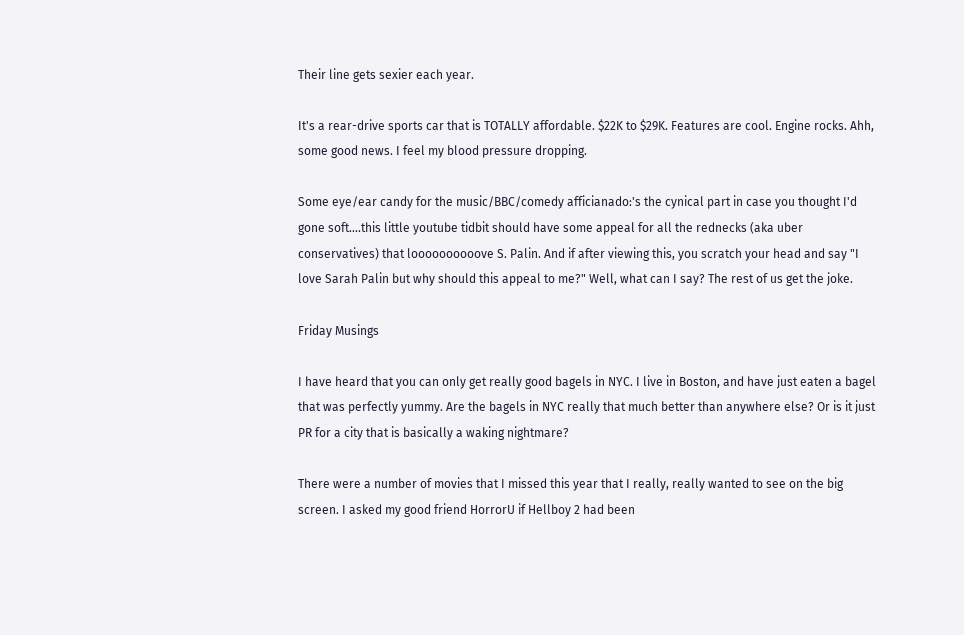Their line gets sexier each year.

It's a rear-drive sports car that is TOTALLY affordable. $22K to $29K. Features are cool. Engine rocks. Ahh, some good news. I feel my blood pressure dropping.

Some eye/ear candy for the music/BBC/comedy afficianado:'s the cynical part in case you thought I'd gone soft....this little youtube tidbit should have some appeal for all the rednecks (aka uber conservatives) that loooooooooove S. Palin. And if after viewing this, you scratch your head and say "I love Sarah Palin but why should this appeal to me?" Well, what can I say? The rest of us get the joke.

Friday Musings

I have heard that you can only get really good bagels in NYC. I live in Boston, and have just eaten a bagel that was perfectly yummy. Are the bagels in NYC really that much better than anywhere else? Or is it just PR for a city that is basically a waking nightmare?

There were a number of movies that I missed this year that I really, really wanted to see on the big screen. I asked my good friend HorrorU if Hellboy 2 had been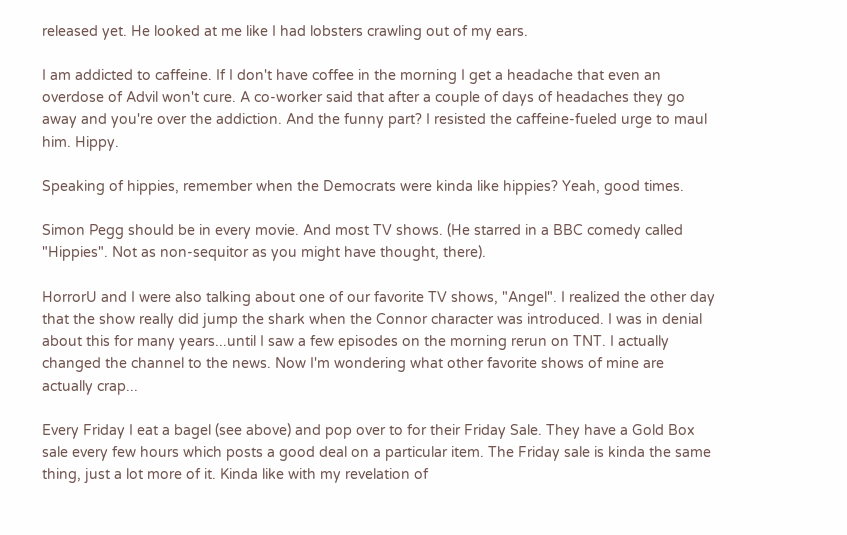released yet. He looked at me like I had lobsters crawling out of my ears.

I am addicted to caffeine. If I don't have coffee in the morning I get a headache that even an overdose of Advil won't cure. A co-worker said that after a couple of days of headaches they go away and you're over the addiction. And the funny part? I resisted the caffeine-fueled urge to maul him. Hippy.

Speaking of hippies, remember when the Democrats were kinda like hippies? Yeah, good times.

Simon Pegg should be in every movie. And most TV shows. (He starred in a BBC comedy called "Hippies". Not as non-sequitor as you might have thought, there).

HorrorU and I were also talking about one of our favorite TV shows, "Angel". I realized the other day that the show really did jump the shark when the Connor character was introduced. I was in denial about this for many years...until I saw a few episodes on the morning rerun on TNT. I actually changed the channel to the news. Now I'm wondering what other favorite shows of mine are actually crap...

Every Friday I eat a bagel (see above) and pop over to for their Friday Sale. They have a Gold Box sale every few hours which posts a good deal on a particular item. The Friday sale is kinda the same thing, just a lot more of it. Kinda like with my revelation of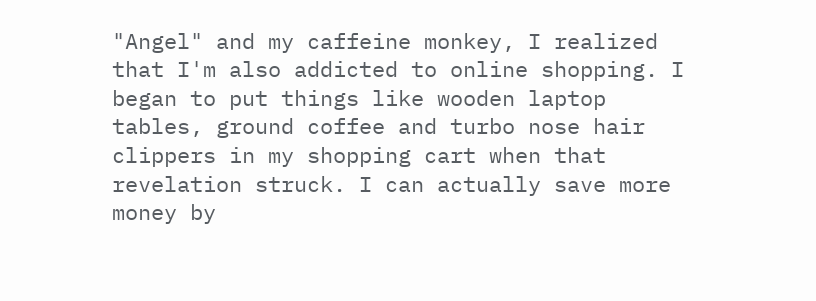"Angel" and my caffeine monkey, I realized that I'm also addicted to online shopping. I began to put things like wooden laptop tables, ground coffee and turbo nose hair clippers in my shopping cart when that revelation struck. I can actually save more money by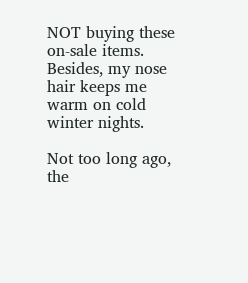NOT buying these on-sale items. Besides, my nose hair keeps me warm on cold winter nights.

Not too long ago, the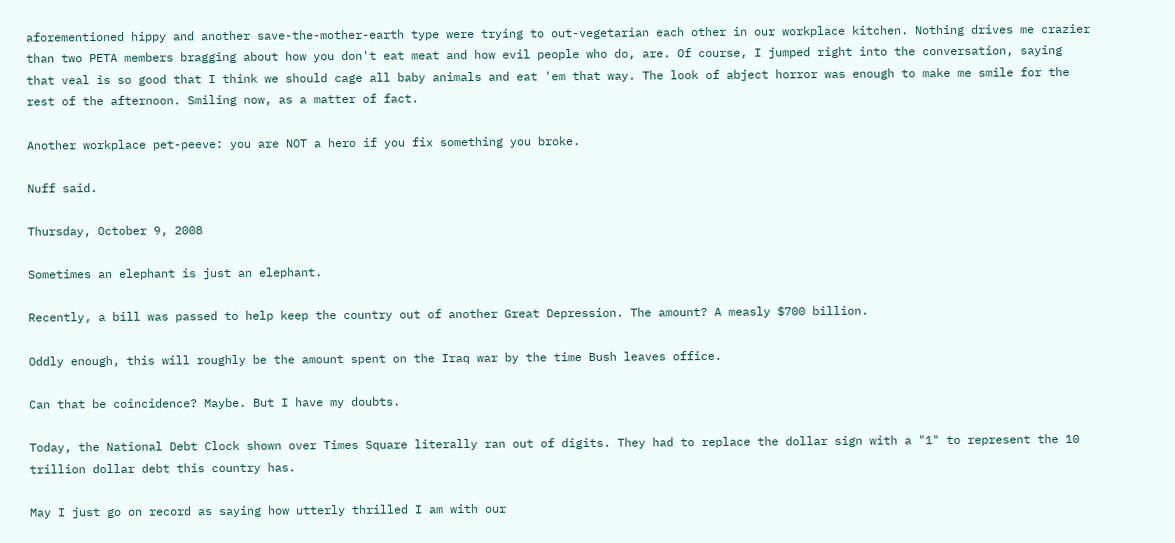aforementioned hippy and another save-the-mother-earth type were trying to out-vegetarian each other in our workplace kitchen. Nothing drives me crazier than two PETA members bragging about how you don't eat meat and how evil people who do, are. Of course, I jumped right into the conversation, saying that veal is so good that I think we should cage all baby animals and eat 'em that way. The look of abject horror was enough to make me smile for the rest of the afternoon. Smiling now, as a matter of fact.

Another workplace pet-peeve: you are NOT a hero if you fix something you broke.

Nuff said.

Thursday, October 9, 2008

Sometimes an elephant is just an elephant.

Recently, a bill was passed to help keep the country out of another Great Depression. The amount? A measly $700 billion.

Oddly enough, this will roughly be the amount spent on the Iraq war by the time Bush leaves office.

Can that be coincidence? Maybe. But I have my doubts.

Today, the National Debt Clock shown over Times Square literally ran out of digits. They had to replace the dollar sign with a "1" to represent the 10 trillion dollar debt this country has.

May I just go on record as saying how utterly thrilled I am with our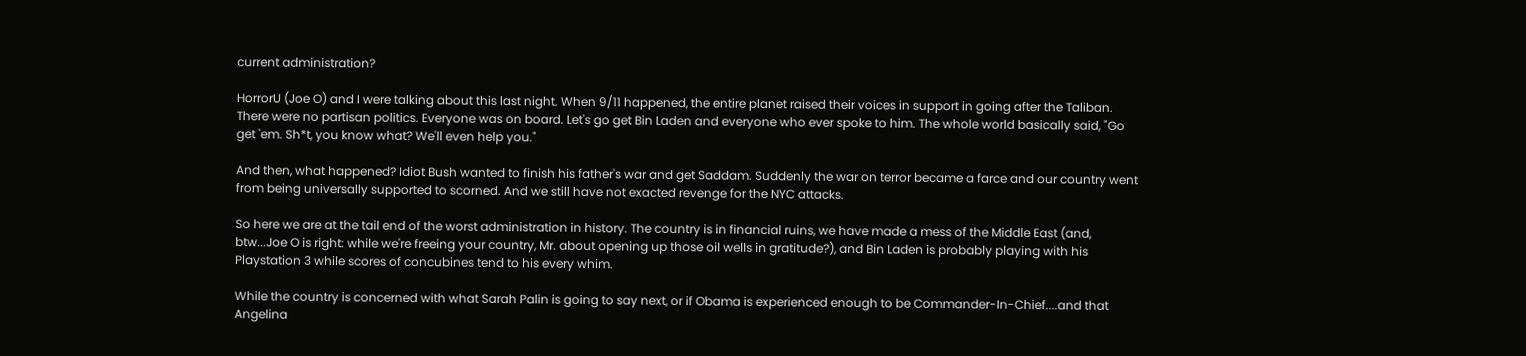current administration?

HorrorU (Joe O) and I were talking about this last night. When 9/11 happened, the entire planet raised their voices in support in going after the Taliban. There were no partisan politics. Everyone was on board. Let's go get Bin Laden and everyone who ever spoke to him. The whole world basically said, "Go get 'em. Sh*t, you know what? We'll even help you."

And then, what happened? Idiot Bush wanted to finish his father's war and get Saddam. Suddenly the war on terror became a farce and our country went from being universally supported to scorned. And we still have not exacted revenge for the NYC attacks.

So here we are at the tail end of the worst administration in history. The country is in financial ruins, we have made a mess of the Middle East (and, btw...Joe O is right: while we're freeing your country, Mr. about opening up those oil wells in gratitude?), and Bin Laden is probably playing with his Playstation 3 while scores of concubines tend to his every whim.

While the country is concerned with what Sarah Palin is going to say next, or if Obama is experienced enough to be Commander-In-Chief....and that Angelina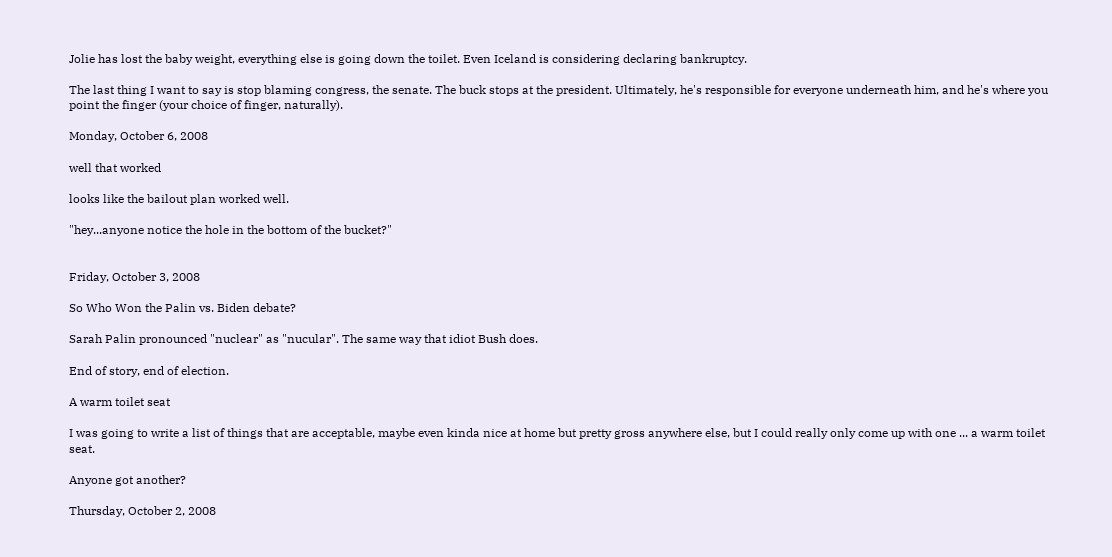Jolie has lost the baby weight, everything else is going down the toilet. Even Iceland is considering declaring bankruptcy.

The last thing I want to say is stop blaming congress, the senate. The buck stops at the president. Ultimately, he's responsible for everyone underneath him, and he's where you point the finger (your choice of finger, naturally).

Monday, October 6, 2008

well that worked

looks like the bailout plan worked well.

"hey...anyone notice the hole in the bottom of the bucket?"


Friday, October 3, 2008

So Who Won the Palin vs. Biden debate?

Sarah Palin pronounced "nuclear" as "nucular". The same way that idiot Bush does.

End of story, end of election.

A warm toilet seat

I was going to write a list of things that are acceptable, maybe even kinda nice at home but pretty gross anywhere else, but I could really only come up with one ... a warm toilet seat.

Anyone got another?

Thursday, October 2, 2008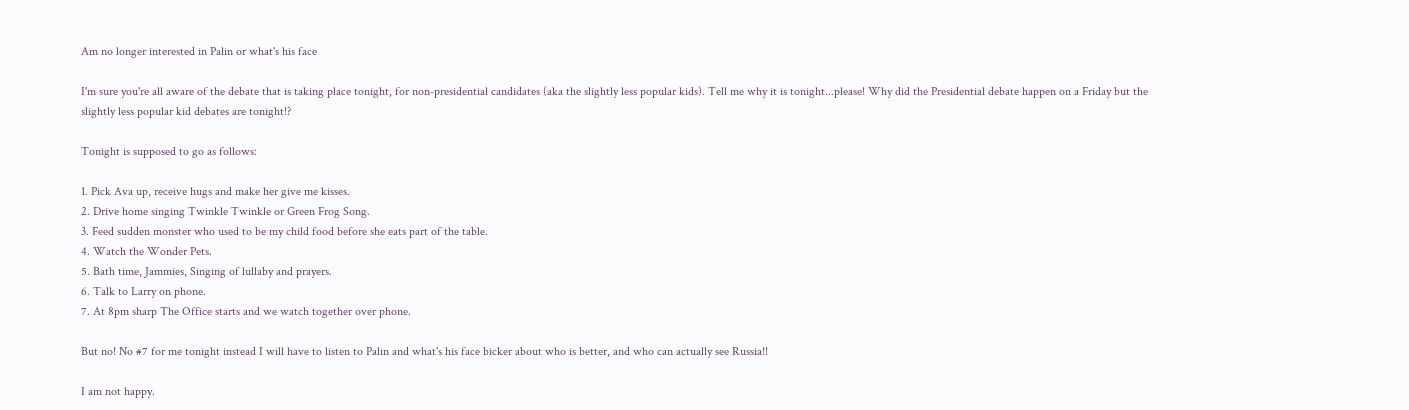Am no longer interested in Palin or what's his face

I'm sure you're all aware of the debate that is taking place tonight, for non-presidential candidates (aka the slightly less popular kids). Tell me why it is tonight...please! Why did the Presidential debate happen on a Friday but the slightly less popular kid debates are tonight!?

Tonight is supposed to go as follows:

1. Pick Ava up, receive hugs and make her give me kisses.
2. Drive home singing Twinkle Twinkle or Green Frog Song.
3. Feed sudden monster who used to be my child food before she eats part of the table.
4. Watch the Wonder Pets.
5. Bath time, Jammies, Singing of lullaby and prayers.
6. Talk to Larry on phone.
7. At 8pm sharp The Office starts and we watch together over phone.

But no! No #7 for me tonight instead I will have to listen to Palin and what's his face bicker about who is better, and who can actually see Russia!!

I am not happy.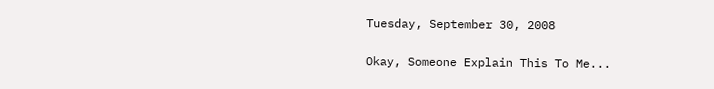Tuesday, September 30, 2008

Okay, Someone Explain This To Me...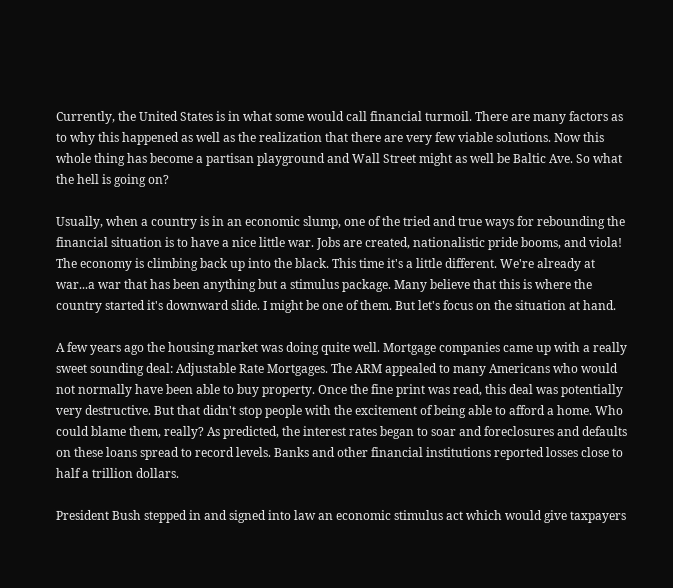Currently, the United States is in what some would call financial turmoil. There are many factors as to why this happened as well as the realization that there are very few viable solutions. Now this whole thing has become a partisan playground and Wall Street might as well be Baltic Ave. So what the hell is going on?

Usually, when a country is in an economic slump, one of the tried and true ways for rebounding the financial situation is to have a nice little war. Jobs are created, nationalistic pride booms, and viola! The economy is climbing back up into the black. This time it's a little different. We're already at war...a war that has been anything but a stimulus package. Many believe that this is where the country started it's downward slide. I might be one of them. But let's focus on the situation at hand.

A few years ago the housing market was doing quite well. Mortgage companies came up with a really sweet sounding deal: Adjustable Rate Mortgages. The ARM appealed to many Americans who would not normally have been able to buy property. Once the fine print was read, this deal was potentially very destructive. But that didn't stop people with the excitement of being able to afford a home. Who could blame them, really? As predicted, the interest rates began to soar and foreclosures and defaults on these loans spread to record levels. Banks and other financial institutions reported losses close to half a trillion dollars.

President Bush stepped in and signed into law an economic stimulus act which would give taxpayers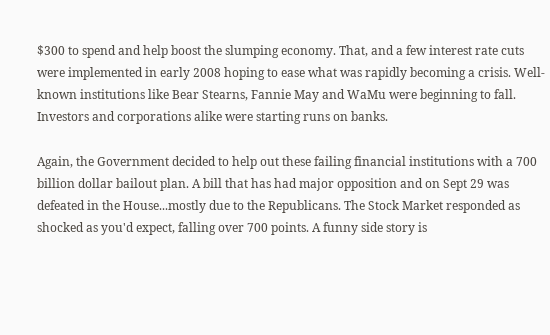$300 to spend and help boost the slumping economy. That, and a few interest rate cuts were implemented in early 2008 hoping to ease what was rapidly becoming a crisis. Well-known institutions like Bear Stearns, Fannie May and WaMu were beginning to fall. Investors and corporations alike were starting runs on banks.

Again, the Government decided to help out these failing financial institutions with a 700 billion dollar bailout plan. A bill that has had major opposition and on Sept 29 was defeated in the House...mostly due to the Republicans. The Stock Market responded as shocked as you'd expect, falling over 700 points. A funny side story is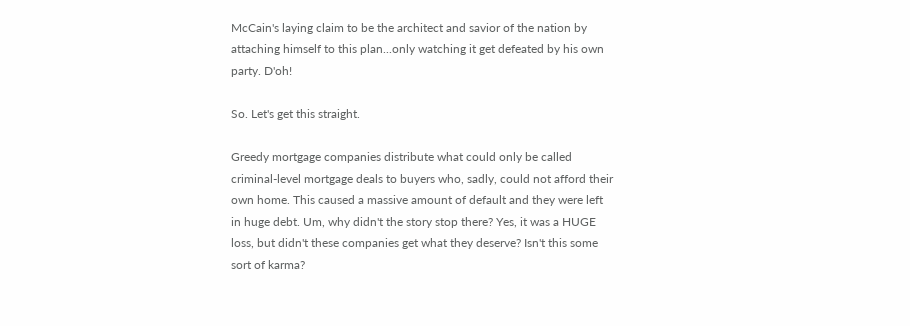McCain's laying claim to be the architect and savior of the nation by attaching himself to this plan...only watching it get defeated by his own party. D'oh!

So. Let's get this straight.

Greedy mortgage companies distribute what could only be called criminal-level mortgage deals to buyers who, sadly, could not afford their own home. This caused a massive amount of default and they were left in huge debt. Um, why didn't the story stop there? Yes, it was a HUGE loss, but didn't these companies get what they deserve? Isn't this some sort of karma?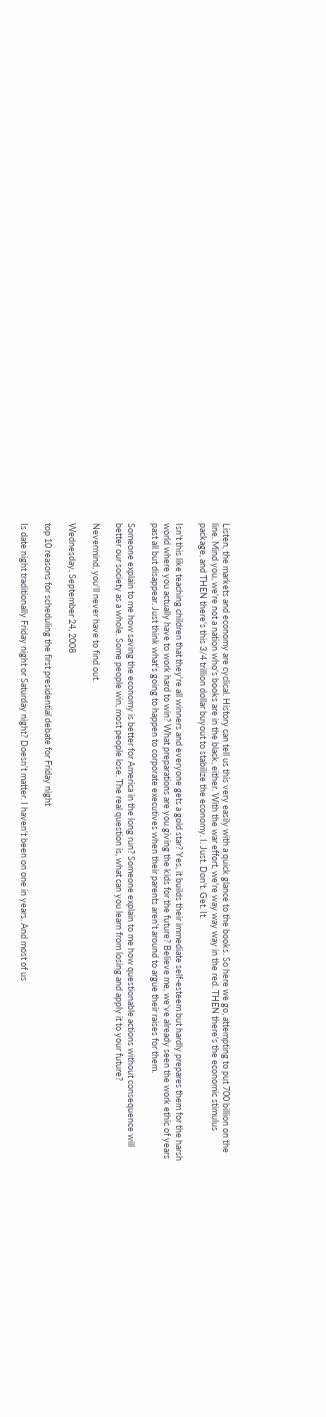Listen, the markets and economy are cyclical. History can tell us this very easily with a quick glance to the books. So here we go, attempting to put 700 billion on the line. Mind you, we're not a nation who's books are in the black, either. With the war effort, we're way way way in the red. THEN there's the economic stimulus package, and THEN there's this 3/4 trillion dollar buyout to stabilize the economy. I. Just. Don't. Get. It.

Isn't this like teaching children that they're all winners and everyone gets a gold star? Yes, it builds their immediate self-esteem but hardly prepares them for the harsh world where you actually have to work hard to win? What preparations are you giving the kids for the future? Believe me, we've already seen the work ethic of years past all but disappear. Just think what's going to happen to corporate executives when their parents aren't around to argue their raises for them.

Someone explain to me how saving the economy is better for America in the long run? Someone explain to me how questionable actions without consequence will better our society as a whole. Some people win, most people lose. The real question is, what can you learn from losing and apply it to your future?

Nevermind, you'll never have to find out.

Wednesday, September 24, 2008

top 10 reasons for scheduling the first presidential debate for Friday night

Is date night traditionally Friday night or Saturday night? Doesn't matter. I haven't been on one in years. And most of us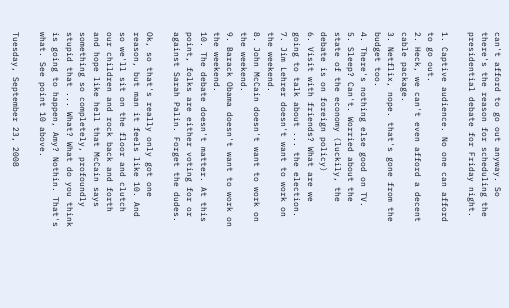can't afford to go out anyway. So there's the reason for scheduling the presidential debate for Friday night.

1. Captive audience. No one can afford to go out.
2. Heck, we can't even afford a decent cable package.
3. Netflix, nope. that's gone from the budget too.
4. There's nothing else good on TV.
5. Sleep? Can't. Worried about the state of the economy (luckily, the debate is on foreign policy)
6. Visit with friends? What are we going to talk about ... the election.
7. Jim Lehrer doesn't want to work on the weekend.
8. John McCain doesn't want to work on the weekend.
9. Barack Obama doesn't want to work on the weekend.
10. The debate doesn't matter. At this point, folks are either voting for or against Sarah Palin. Forget the dudes.

Ok, so that's really only got one reason, but man it feels like 10. And so we'll sit on the floor and clutch our children and rock back and forth and hope like hell that McCain says something so completely, profoundly stupid that ... What? What do you think is going to happen, Amy? Nothin. That's what. See point 10 above.

Tuesday, September 23, 2008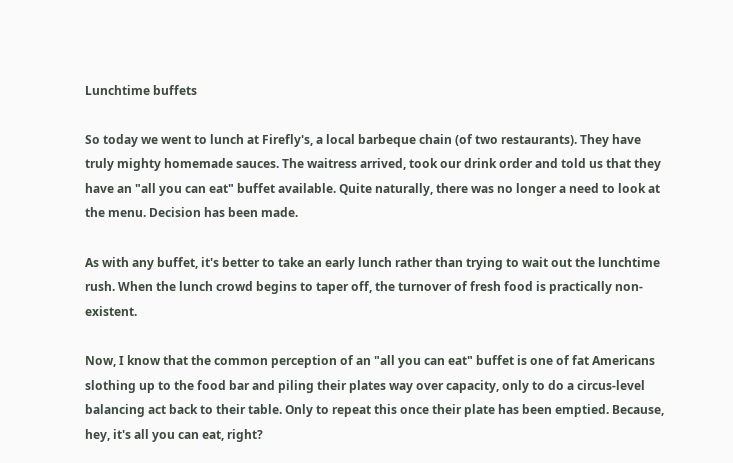Lunchtime buffets

So today we went to lunch at Firefly's, a local barbeque chain (of two restaurants). They have truly mighty homemade sauces. The waitress arrived, took our drink order and told us that they have an "all you can eat" buffet available. Quite naturally, there was no longer a need to look at the menu. Decision has been made.

As with any buffet, it's better to take an early lunch rather than trying to wait out the lunchtime rush. When the lunch crowd begins to taper off, the turnover of fresh food is practically non-existent.

Now, I know that the common perception of an "all you can eat" buffet is one of fat Americans slothing up to the food bar and piling their plates way over capacity, only to do a circus-level balancing act back to their table. Only to repeat this once their plate has been emptied. Because, hey, it's all you can eat, right?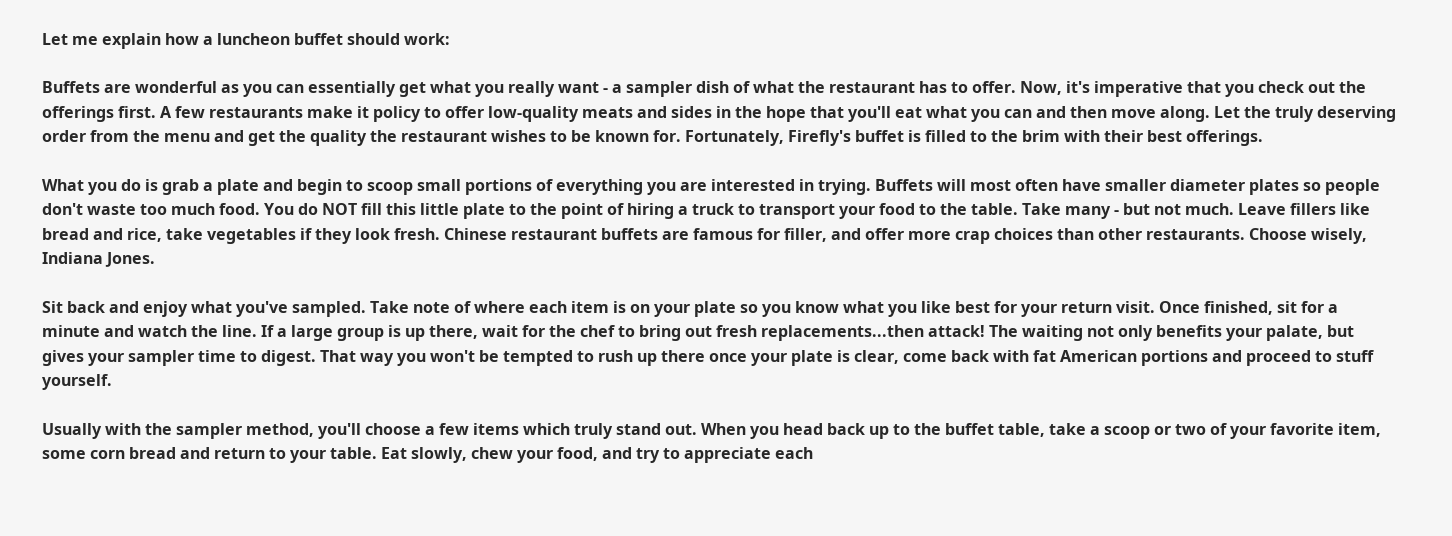Let me explain how a luncheon buffet should work:

Buffets are wonderful as you can essentially get what you really want - a sampler dish of what the restaurant has to offer. Now, it's imperative that you check out the offerings first. A few restaurants make it policy to offer low-quality meats and sides in the hope that you'll eat what you can and then move along. Let the truly deserving order from the menu and get the quality the restaurant wishes to be known for. Fortunately, Firefly's buffet is filled to the brim with their best offerings.

What you do is grab a plate and begin to scoop small portions of everything you are interested in trying. Buffets will most often have smaller diameter plates so people don't waste too much food. You do NOT fill this little plate to the point of hiring a truck to transport your food to the table. Take many - but not much. Leave fillers like bread and rice, take vegetables if they look fresh. Chinese restaurant buffets are famous for filler, and offer more crap choices than other restaurants. Choose wisely, Indiana Jones.

Sit back and enjoy what you've sampled. Take note of where each item is on your plate so you know what you like best for your return visit. Once finished, sit for a minute and watch the line. If a large group is up there, wait for the chef to bring out fresh replacements...then attack! The waiting not only benefits your palate, but gives your sampler time to digest. That way you won't be tempted to rush up there once your plate is clear, come back with fat American portions and proceed to stuff yourself.

Usually with the sampler method, you'll choose a few items which truly stand out. When you head back up to the buffet table, take a scoop or two of your favorite item, some corn bread and return to your table. Eat slowly, chew your food, and try to appreciate each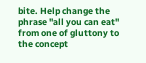bite. Help change the phrase "all you can eat" from one of gluttony to the concept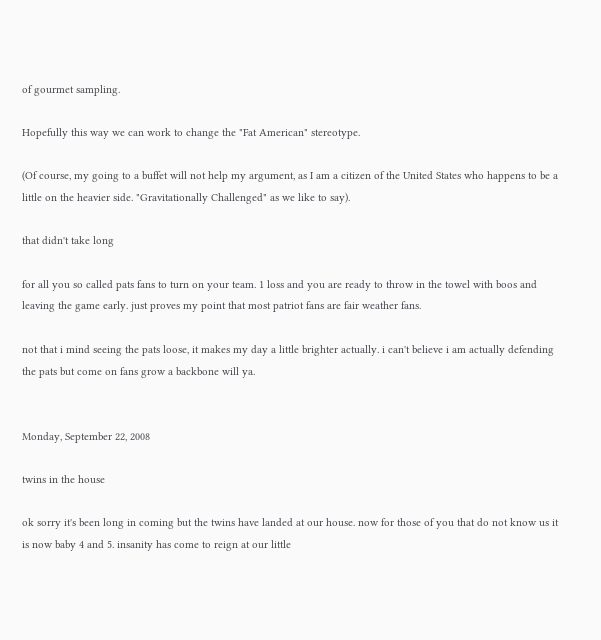of gourmet sampling.

Hopefully this way we can work to change the "Fat American" stereotype.

(Of course, my going to a buffet will not help my argument, as I am a citizen of the United States who happens to be a little on the heavier side. "Gravitationally Challenged" as we like to say).

that didn't take long

for all you so called pats fans to turn on your team. 1 loss and you are ready to throw in the towel with boos and leaving the game early. just proves my point that most patriot fans are fair weather fans.

not that i mind seeing the pats loose, it makes my day a little brighter actually. i can't believe i am actually defending the pats but come on fans grow a backbone will ya.


Monday, September 22, 2008

twins in the house

ok sorry it's been long in coming but the twins have landed at our house. now for those of you that do not know us it is now baby 4 and 5. insanity has come to reign at our little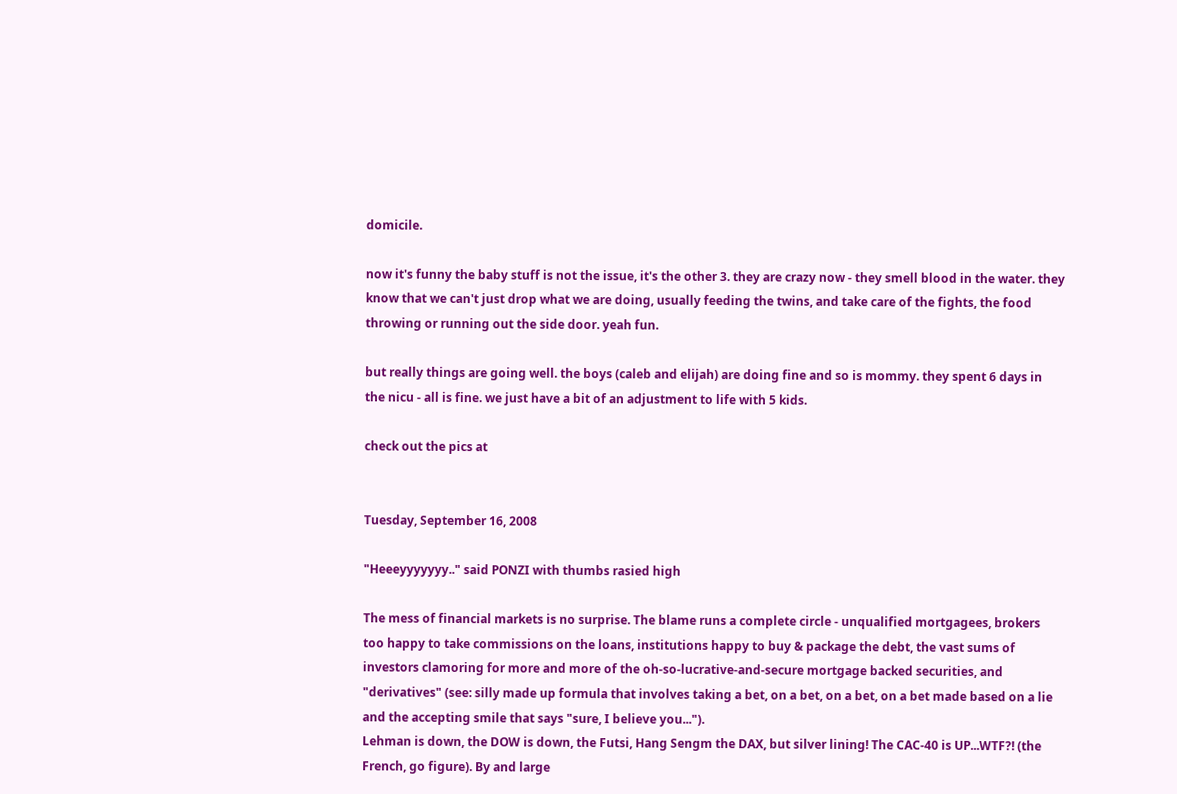domicile.

now it's funny the baby stuff is not the issue, it's the other 3. they are crazy now - they smell blood in the water. they know that we can't just drop what we are doing, usually feeding the twins, and take care of the fights, the food throwing or running out the side door. yeah fun.

but really things are going well. the boys (caleb and elijah) are doing fine and so is mommy. they spent 6 days in the nicu - all is fine. we just have a bit of an adjustment to life with 5 kids.

check out the pics at


Tuesday, September 16, 2008

"Heeeyyyyyyy.." said PONZI with thumbs rasied high

The mess of financial markets is no surprise. The blame runs a complete circle - unqualified mortgagees, brokers too happy to take commissions on the loans, institutions happy to buy & package the debt, the vast sums of investors clamoring for more and more of the oh-so-lucrative-and-secure mortgage backed securities, and "derivatives" (see: silly made up formula that involves taking a bet, on a bet, on a bet, on a bet made based on a lie and the accepting smile that says "sure, I believe you...").
Lehman is down, the DOW is down, the Futsi, Hang Sengm the DAX, but silver lining! The CAC-40 is UP...WTF?! (the French, go figure). By and large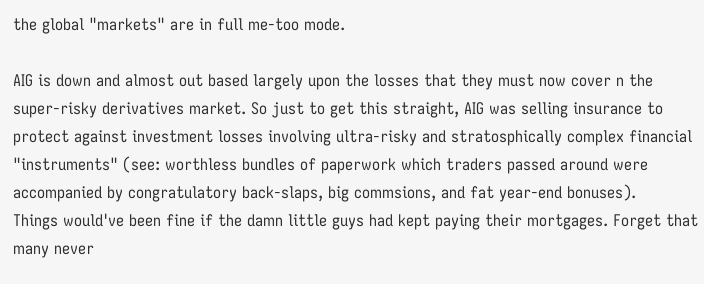the global "markets" are in full me-too mode.

AIG is down and almost out based largely upon the losses that they must now cover n the super-risky derivatives market. So just to get this straight, AIG was selling insurance to protect against investment losses involving ultra-risky and stratosphically complex financial "instruments" (see: worthless bundles of paperwork which traders passed around were accompanied by congratulatory back-slaps, big commsions, and fat year-end bonuses).
Things would've been fine if the damn little guys had kept paying their mortgages. Forget that many never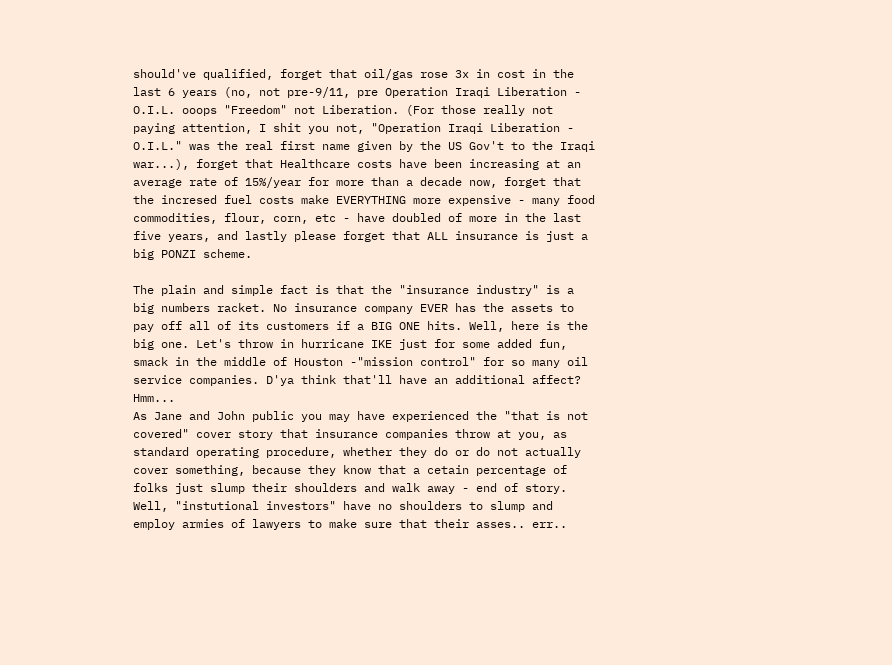should've qualified, forget that oil/gas rose 3x in cost in the last 6 years (no, not pre-9/11, pre Operation Iraqi Liberation - O.I.L. ooops "Freedom" not Liberation. (For those really not paying attention, I shit you not, "Operation Iraqi Liberation - O.I.L." was the real first name given by the US Gov't to the Iraqi war...), forget that Healthcare costs have been increasing at an average rate of 15%/year for more than a decade now, forget that the incresed fuel costs make EVERYTHING more expensive - many food commodities, flour, corn, etc - have doubled of more in the last five years, and lastly please forget that ALL insurance is just a big PONZI scheme.

The plain and simple fact is that the "insurance industry" is a big numbers racket. No insurance company EVER has the assets to pay off all of its customers if a BIG ONE hits. Well, here is the big one. Let's throw in hurricane IKE just for some added fun, smack in the middle of Houston -"mission control" for so many oil service companies. D'ya think that'll have an additional affect? Hmm...
As Jane and John public you may have experienced the "that is not covered" cover story that insurance companies throw at you, as standard operating procedure, whether they do or do not actually cover something, because they know that a cetain percentage of folks just slump their shoulders and walk away - end of story. Well, "instutional investors" have no shoulders to slump and employ armies of lawyers to make sure that their asses.. err..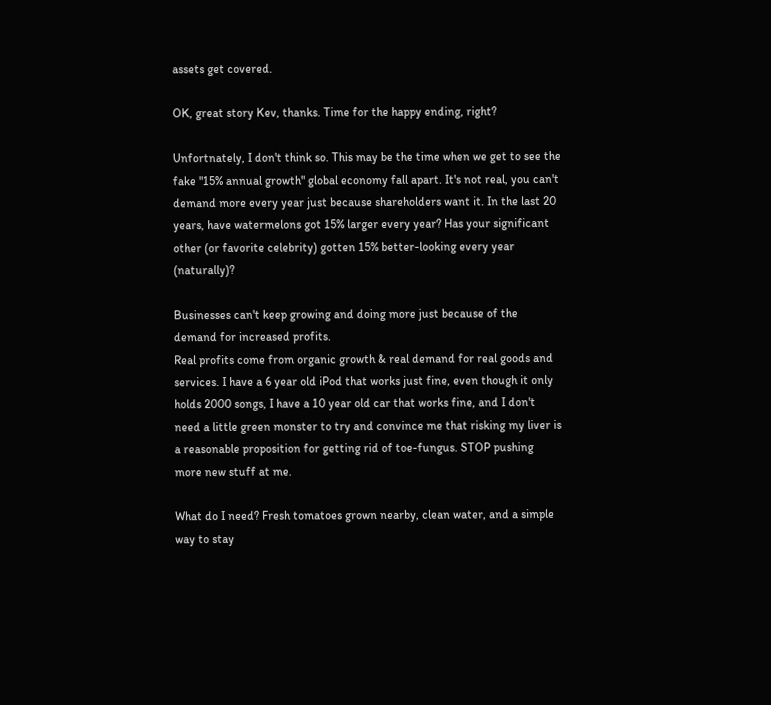assets get covered.

OK, great story Kev, thanks. Time for the happy ending, right?

Unfortnately, I don't think so. This may be the time when we get to see the fake "15% annual growth" global economy fall apart. It's not real, you can't demand more every year just because shareholders want it. In the last 20 years, have watermelons got 15% larger every year? Has your significant other (or favorite celebrity) gotten 15% better-looking every year (naturally)?

Businesses can't keep growing and doing more just because of the demand for increased profits.
Real profits come from organic growth & real demand for real goods and services. I have a 6 year old iPod that works just fine, even though it only holds 2000 songs, I have a 10 year old car that works fine, and I don't need a little green monster to try and convince me that risking my liver is a reasonable proposition for getting rid of toe-fungus. STOP pushing more new stuff at me.

What do I need? Fresh tomatoes grown nearby, clean water, and a simple way to stay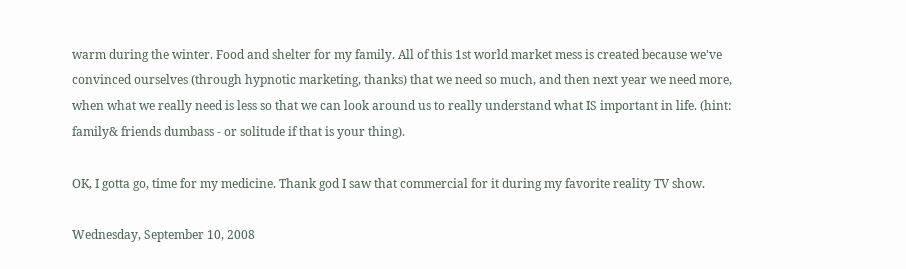warm during the winter. Food and shelter for my family. All of this 1st world market mess is created because we've convinced ourselves (through hypnotic marketing, thanks) that we need so much, and then next year we need more, when what we really need is less so that we can look around us to really understand what IS important in life. (hint: family& friends dumbass - or solitude if that is your thing).

OK, I gotta go, time for my medicine. Thank god I saw that commercial for it during my favorite reality TV show.

Wednesday, September 10, 2008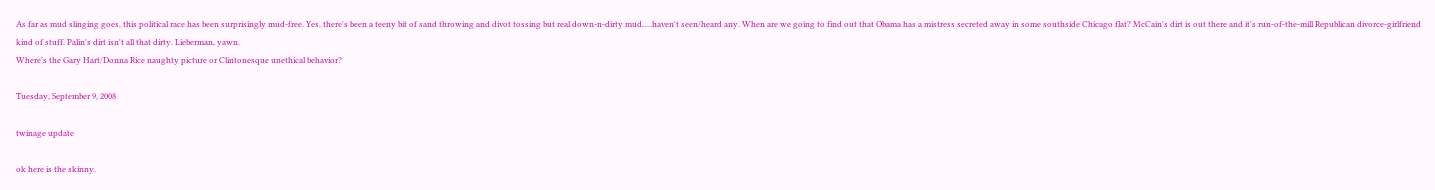As far as mud slinging goes, this political race has been surprisingly mud-free. Yes, there's been a teeny bit of sand throwing and divot tossing but real down-n-dirty mud.....haven't seen/heard any. When are we going to find out that Obama has a mistress secreted away in some southside Chicago flat? McCain's dirt is out there and it's run-of-the-mill Republican divorce-girlfriend kind of stuff. Palin's dirt isn't all that dirty. Lieberman, yawn.
Where's the Gary Hart/Donna Rice naughty picture or Clintonesque unethical behavior?

Tuesday, September 9, 2008

twinage update

ok here is the skinny.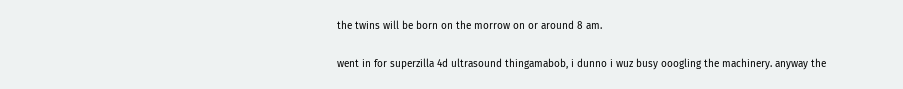the twins will be born on the morrow on or around 8 am.

went in for superzilla 4d ultrasound thingamabob, i dunno i wuz busy ooogling the machinery. anyway the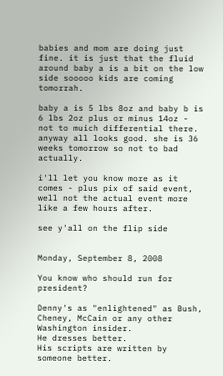babies and mom are doing just fine. it is just that the fluid around baby a is a bit on the low side sooooo kids are coming tomorrah.

baby a is 5 lbs 8oz and baby b is 6 lbs 2oz plus or minus 14oz - not to muich differential there. anyway all looks good. she is 36 weeks tomorrow so not to bad actually.

i'll let you know more as it comes - plus pix of said event, well not the actual event more like a few hours after.

see y'all on the flip side


Monday, September 8, 2008

You know who should run for president?

Denny's as "enlightened" as Bush, Cheney, McCain or any other Washington insider.
He dresses better.
His scripts are written by someone better.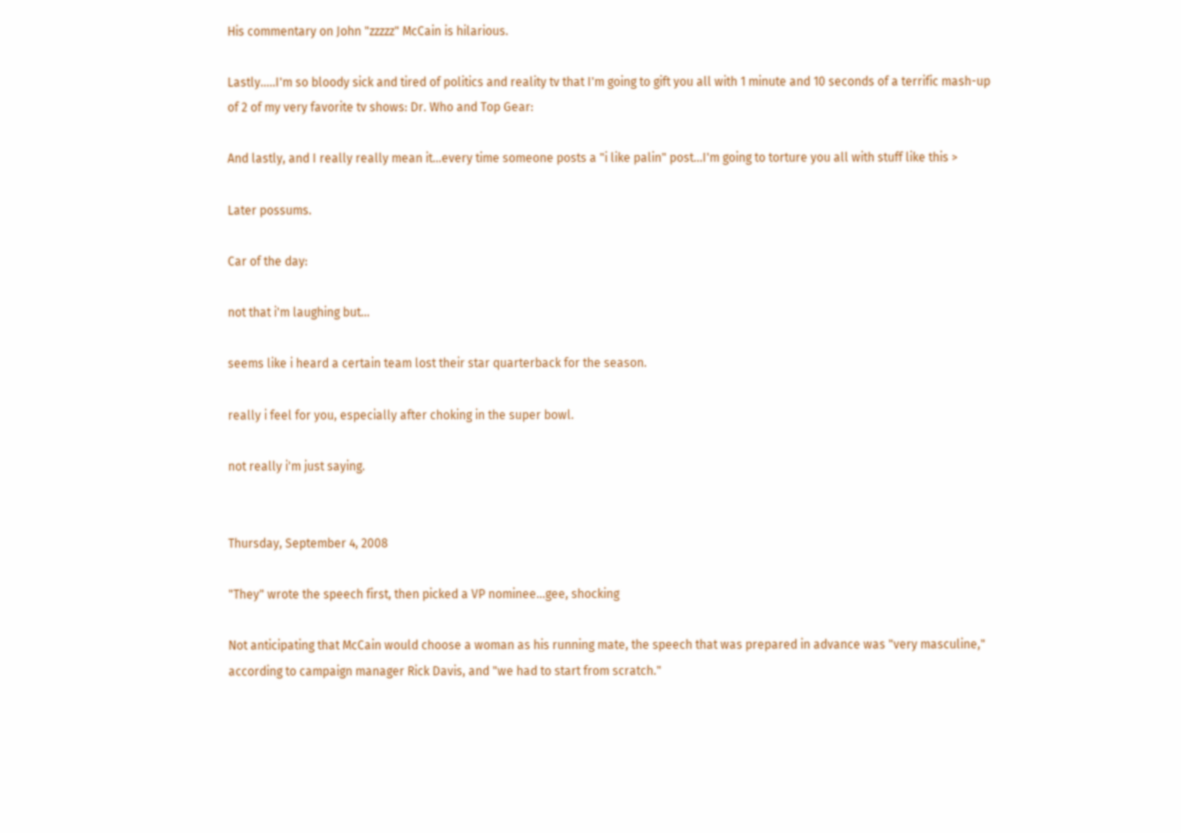His commentary on John "zzzzz" McCain is hilarious.

Lastly.....I'm so bloody sick and tired of politics and reality tv that I'm going to gift you all with 1 minute and 10 seconds of a terrific mash-up of 2 of my very favorite tv shows: Dr. Who and Top Gear:

And lastly, and I really really mean it...every time someone posts a "i like palin" post...I'm going to torture you all with stuff like this >

Later possums.

Car of the day:

not that i'm laughing but...

seems like i heard a certain team lost their star quarterback for the season.

really i feel for you, especially after choking in the super bowl.

not really i'm just saying.


Thursday, September 4, 2008

"They" wrote the speech first, then picked a VP nominee...gee, shocking

Not anticipating that McCain would choose a woman as his running mate, the speech that was prepared in advance was "very masculine," according to campaign manager Rick Davis, and "we had to start from scratch."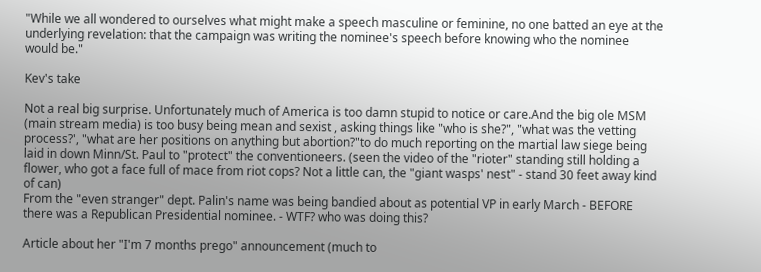"While we all wondered to ourselves what might make a speech masculine or feminine, no one batted an eye at the underlying revelation: that the campaign was writing the nominee's speech before knowing who the nominee would be."

Kev's take

Not a real big surprise. Unfortunately much of America is too damn stupid to notice or care.And the big ole MSM (main stream media) is too busy being mean and sexist , asking things like "who is she?", "what was the vetting process?', "what are her positions on anything but abortion?"to do much reporting on the martial law siege being laid in down Minn/St. Paul to "protect" the conventioneers. (seen the video of the "rioter" standing still holding a flower, who got a face full of mace from riot cops? Not a little can, the "giant wasps' nest" - stand 30 feet away kind of can)
From the "even stranger" dept. Palin's name was being bandied about as potential VP in early March - BEFORE there was a Republican Presidential nominee. - WTF? who was doing this?

Article about her "I'm 7 months prego" announcement (much to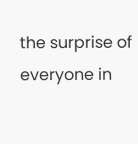the surprise of everyone in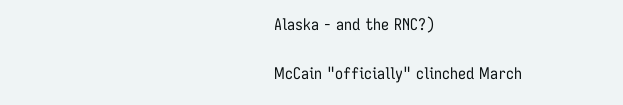Alaska - and the RNC?)

McCain "officially" clinched March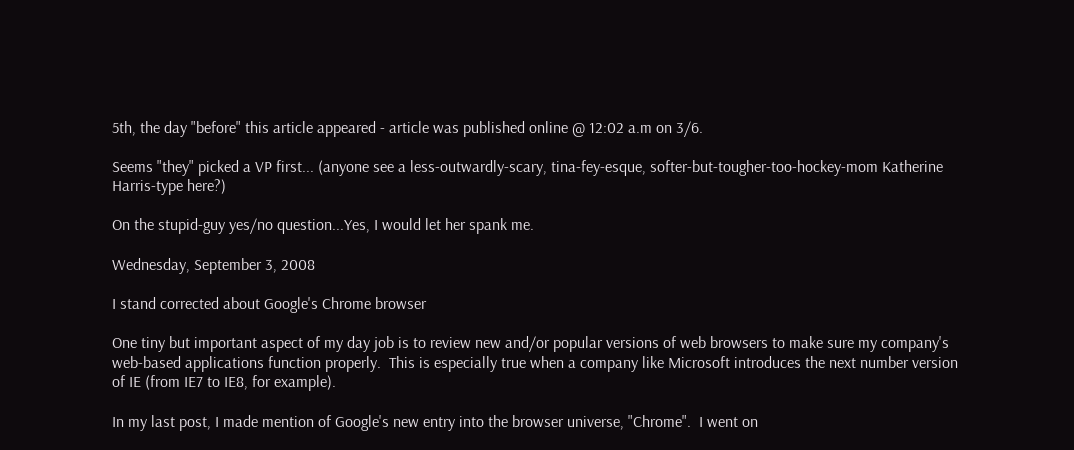5th, the day "before" this article appeared - article was published online @ 12:02 a.m on 3/6.

Seems "they" picked a VP first... (anyone see a less-outwardly-scary, tina-fey-esque, softer-but-tougher-too-hockey-mom Katherine Harris-type here?)

On the stupid-guy yes/no question...Yes, I would let her spank me.

Wednesday, September 3, 2008

I stand corrected about Google's Chrome browser

One tiny but important aspect of my day job is to review new and/or popular versions of web browsers to make sure my company's web-based applications function properly.  This is especially true when a company like Microsoft introduces the next number version of IE (from IE7 to IE8, for example).

In my last post, I made mention of Google's new entry into the browser universe, "Chrome".  I went on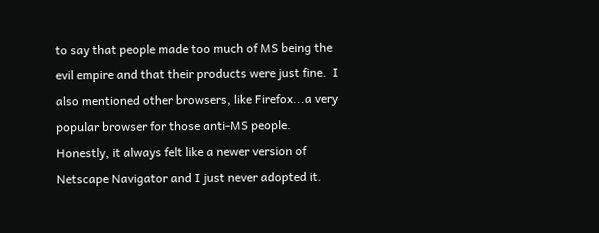to say that people made too much of MS being the evil empire and that their products were just fine.  I also mentioned other browsers, like Firefox...a very popular browser for those anti-MS people.  Honestly, it always felt like a newer version of Netscape Navigator and I just never adopted it.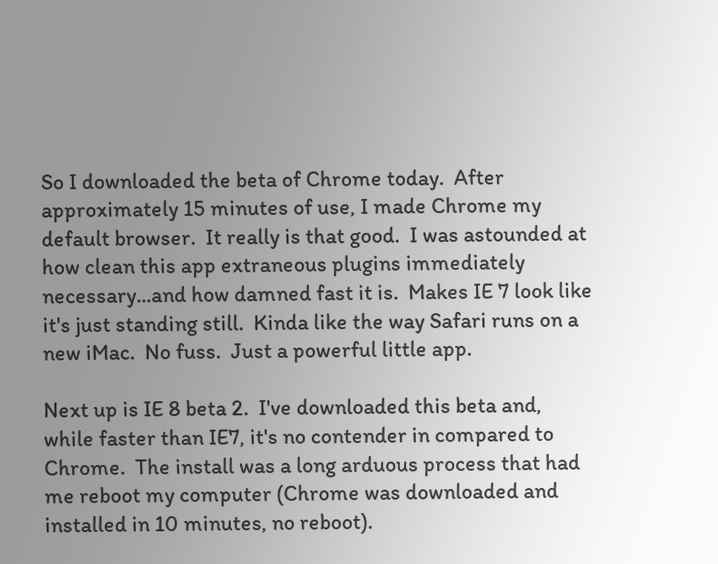So I downloaded the beta of Chrome today.  After approximately 15 minutes of use, I made Chrome my default browser.  It really is that good.  I was astounded at how clean this app extraneous plugins immediately necessary...and how damned fast it is.  Makes IE 7 look like it's just standing still.  Kinda like the way Safari runs on a new iMac.  No fuss.  Just a powerful little app.

Next up is IE 8 beta 2.  I've downloaded this beta and, while faster than IE7, it's no contender in compared to Chrome.  The install was a long arduous process that had me reboot my computer (Chrome was downloaded and installed in 10 minutes, no reboot).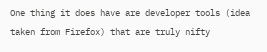One thing it does have are developer tools (idea taken from Firefox) that are truly nifty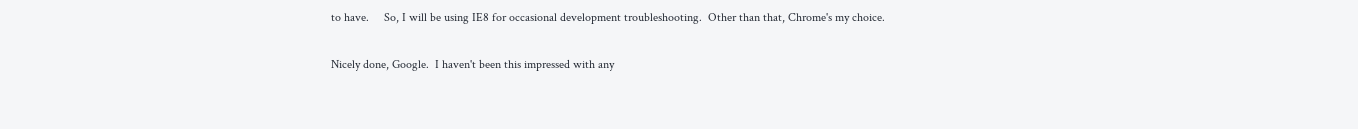to have.     So, I will be using IE8 for occasional development troubleshooting.  Other than that, Chrome's my choice.

Nicely done, Google.  I haven't been this impressed with any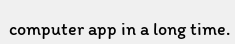computer app in a long time.